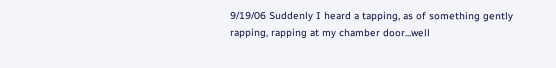9/19/06 Suddenly I heard a tapping, as of something gently rapping, rapping at my chamber door...well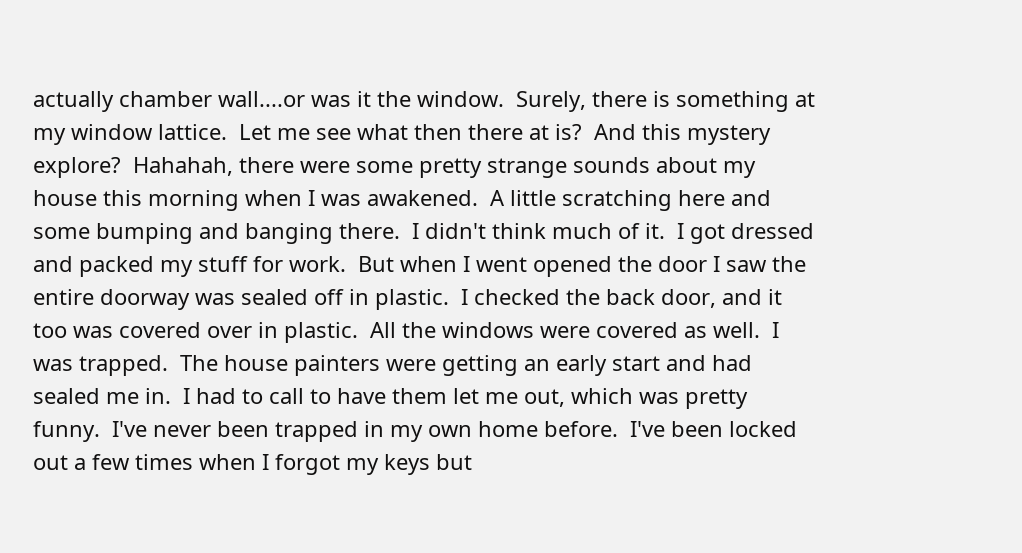actually chamber wall....or was it the window.  Surely, there is something at my window lattice.  Let me see what then there at is?  And this mystery explore?  Hahahah, there were some pretty strange sounds about my house this morning when I was awakened.  A little scratching here and some bumping and banging there.  I didn't think much of it.  I got dressed and packed my stuff for work.  But when I went opened the door I saw the entire doorway was sealed off in plastic.  I checked the back door, and it too was covered over in plastic.  All the windows were covered as well.  I was trapped.  The house painters were getting an early start and had sealed me in.  I had to call to have them let me out, which was pretty funny.  I've never been trapped in my own home before.  I've been locked out a few times when I forgot my keys but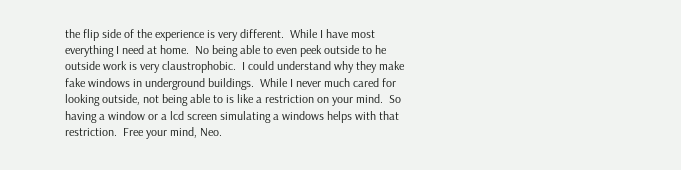the flip side of the experience is very different.  While I have most everything I need at home.  No being able to even peek outside to he outside work is very claustrophobic.  I could understand why they make fake windows in underground buildings.  While I never much cared for looking outside, not being able to is like a restriction on your mind.  So having a window or a lcd screen simulating a windows helps with that restriction.  Free your mind, Neo.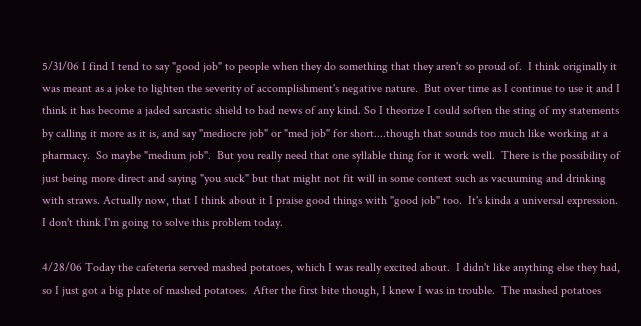5/31/06 I find I tend to say "good job" to people when they do something that they aren't so proud of.  I think originally it was meant as a joke to lighten the severity of accomplishment's negative nature.  But over time as I continue to use it and I think it has become a jaded sarcastic shield to bad news of any kind. So I theorize I could soften the sting of my statements by calling it more as it is, and say "mediocre job" or "med job" for short....though that sounds too much like working at a pharmacy.  So maybe "medium job".  But you really need that one syllable thing for it work well.  There is the possibility of just being more direct and saying "you suck" but that might not fit will in some context such as vacuuming and drinking with straws. Actually now, that I think about it I praise good things with "good job" too.  It's kinda a universal expression.  I don't think I'm going to solve this problem today.

4/28/06 Today the cafeteria served mashed potatoes, which I was really excited about.  I didn't like anything else they had, so I just got a big plate of mashed potatoes.  After the first bite though, I knew I was in trouble.  The mashed potatoes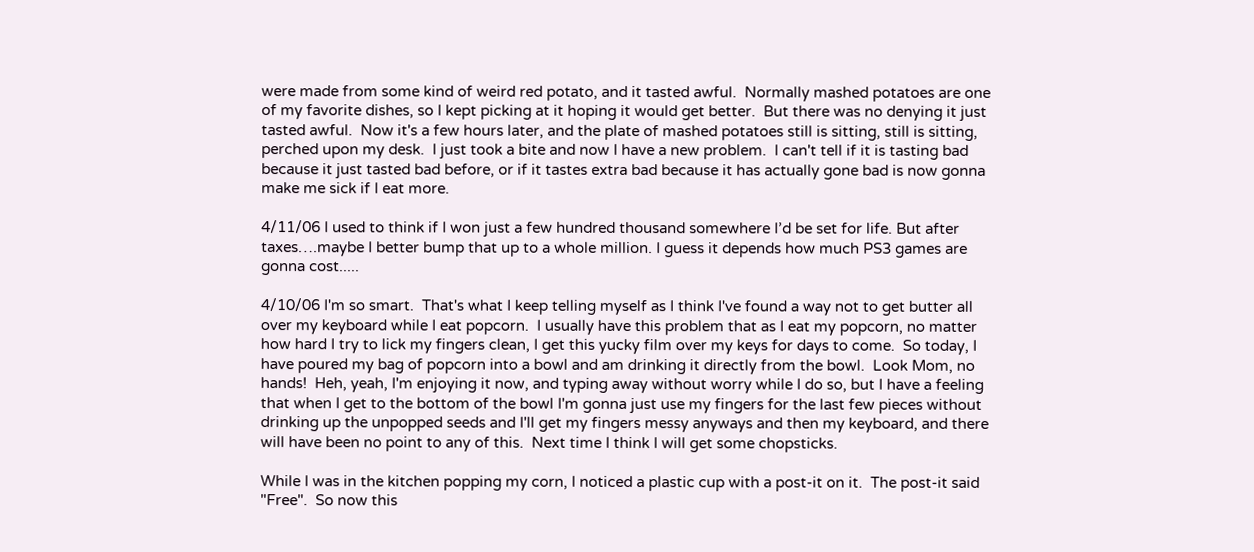were made from some kind of weird red potato, and it tasted awful.  Normally mashed potatoes are one of my favorite dishes, so I kept picking at it hoping it would get better.  But there was no denying it just tasted awful.  Now it's a few hours later, and the plate of mashed potatoes still is sitting, still is sitting, perched upon my desk.  I just took a bite and now I have a new problem.  I can't tell if it is tasting bad because it just tasted bad before, or if it tastes extra bad because it has actually gone bad is now gonna make me sick if I eat more.

4/11/06 I used to think if I won just a few hundred thousand somewhere I’d be set for life. But after taxes….maybe I better bump that up to a whole million. I guess it depends how much PS3 games are gonna cost.....

4/10/06 I'm so smart.  That's what I keep telling myself as I think I've found a way not to get butter all over my keyboard while I eat popcorn.  I usually have this problem that as I eat my popcorn, no matter how hard I try to lick my fingers clean, I get this yucky film over my keys for days to come.  So today, I have poured my bag of popcorn into a bowl and am drinking it directly from the bowl.  Look Mom, no hands!  Heh, yeah, I'm enjoying it now, and typing away without worry while I do so, but I have a feeling that when I get to the bottom of the bowl I'm gonna just use my fingers for the last few pieces without drinking up the unpopped seeds and I'll get my fingers messy anyways and then my keyboard, and there will have been no point to any of this.  Next time I think I will get some chopsticks.

While I was in the kitchen popping my corn, I noticed a plastic cup with a post-it on it.  The post-it said "Free".  So now this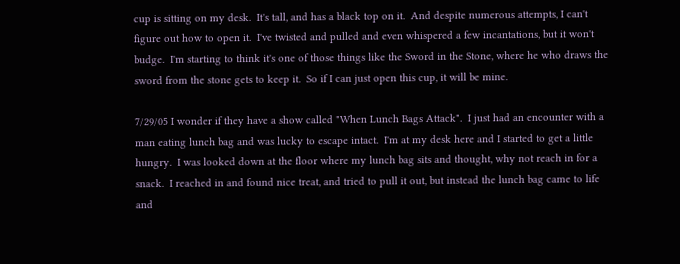cup is sitting on my desk.  It's tall, and has a black top on it.  And despite numerous attempts, I can't figure out how to open it.  I've twisted and pulled and even whispered a few incantations, but it won't budge.  I'm starting to think it's one of those things like the Sword in the Stone, where he who draws the sword from the stone gets to keep it.  So if I can just open this cup, it will be mine.

7/29/05 I wonder if they have a show called "When Lunch Bags Attack".  I just had an encounter with a man eating lunch bag and was lucky to escape intact.  I'm at my desk here and I started to get a little hungry.  I was looked down at the floor where my lunch bag sits and thought, why not reach in for a snack.  I reached in and found nice treat, and tried to pull it out, but instead the lunch bag came to life and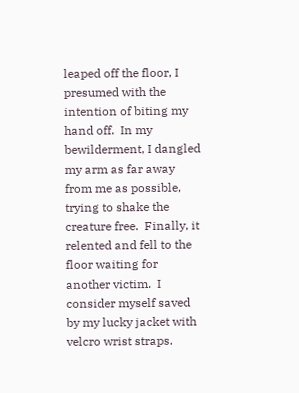leaped off the floor, I presumed with the intention of biting my hand off.  In my bewilderment, I dangled my arm as far away from me as possible, trying to shake the creature free.  Finally, it relented and fell to the floor waiting for another victim.  I consider myself saved by my lucky jacket with velcro wrist straps.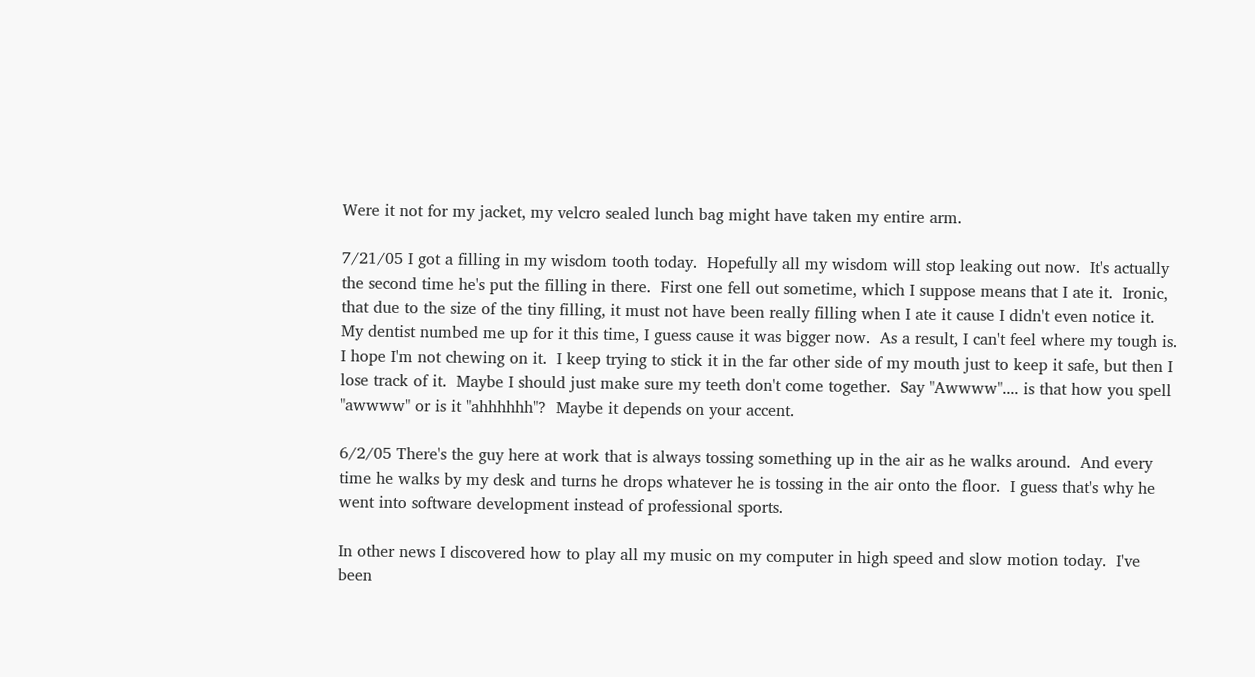Were it not for my jacket, my velcro sealed lunch bag might have taken my entire arm.

7/21/05 I got a filling in my wisdom tooth today.  Hopefully all my wisdom will stop leaking out now.  It's actually the second time he's put the filling in there.  First one fell out sometime, which I suppose means that I ate it.  Ironic, that due to the size of the tiny filling, it must not have been really filling when I ate it cause I didn't even notice it.  My dentist numbed me up for it this time, I guess cause it was bigger now.  As a result, I can't feel where my tough is.  I hope I'm not chewing on it.  I keep trying to stick it in the far other side of my mouth just to keep it safe, but then I lose track of it.  Maybe I should just make sure my teeth don't come together.  Say "Awwww".... is that how you spell "awwww" or is it "ahhhhhh"?  Maybe it depends on your accent.

6/2/05 There's the guy here at work that is always tossing something up in the air as he walks around.  And every time he walks by my desk and turns he drops whatever he is tossing in the air onto the floor.  I guess that's why he went into software development instead of professional sports.

In other news I discovered how to play all my music on my computer in high speed and slow motion today.  I've been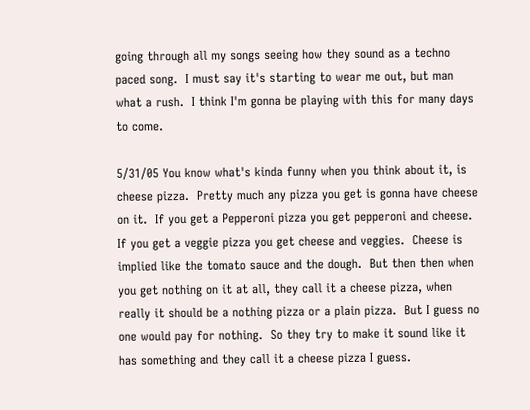going through all my songs seeing how they sound as a techno paced song.  I must say it's starting to wear me out, but man what a rush.  I think I'm gonna be playing with this for many days to come.

5/31/05 You know what's kinda funny when you think about it, is cheese pizza.  Pretty much any pizza you get is gonna have cheese on it.  If you get a Pepperoni pizza you get pepperoni and cheese.  If you get a veggie pizza you get cheese and veggies.  Cheese is implied like the tomato sauce and the dough.  But then then when you get nothing on it at all, they call it a cheese pizza, when really it should be a nothing pizza or a plain pizza.  But I guess no one would pay for nothing.  So they try to make it sound like it has something and they call it a cheese pizza I guess.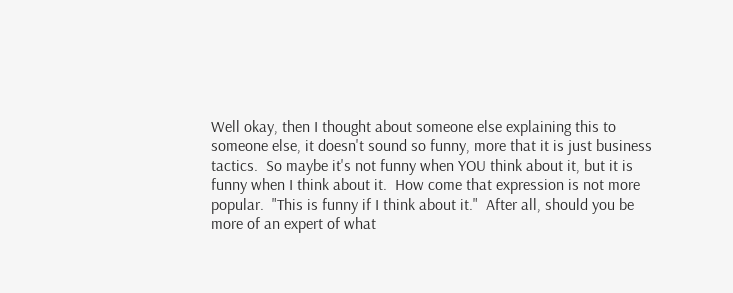Well okay, then I thought about someone else explaining this to someone else, it doesn't sound so funny, more that it is just business tactics.  So maybe it's not funny when YOU think about it, but it is funny when I think about it.  How come that expression is not more popular.  "This is funny if I think about it."  After all, should you be more of an expert of what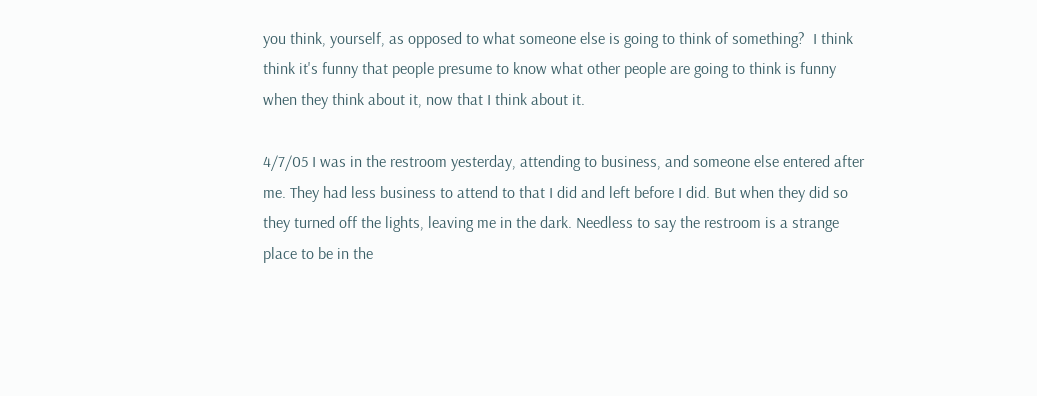you think, yourself, as opposed to what someone else is going to think of something?  I think think it's funny that people presume to know what other people are going to think is funny when they think about it, now that I think about it.

4/7/05 I was in the restroom yesterday, attending to business, and someone else entered after me. They had less business to attend to that I did and left before I did. But when they did so they turned off the lights, leaving me in the dark. Needless to say the restroom is a strange place to be in the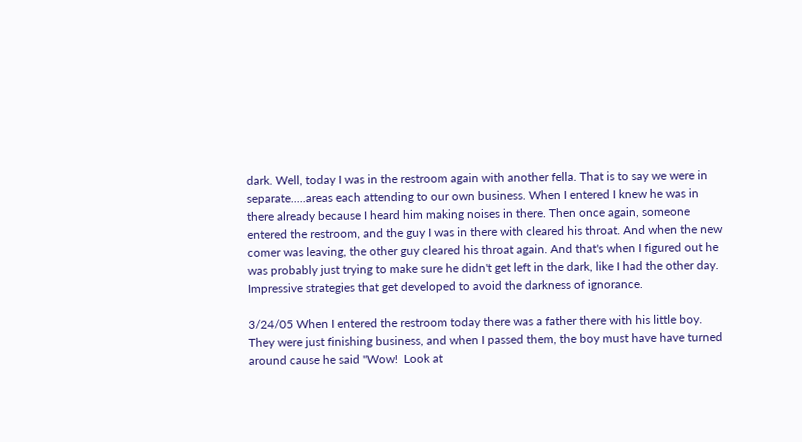dark. Well, today I was in the restroom again with another fella. That is to say we were in separate.....areas each attending to our own business. When I entered I knew he was in there already because I heard him making noises in there. Then once again, someone entered the restroom, and the guy I was in there with cleared his throat. And when the new comer was leaving, the other guy cleared his throat again. And that's when I figured out he was probably just trying to make sure he didn't get left in the dark, like I had the other day. Impressive strategies that get developed to avoid the darkness of ignorance.

3/24/05 When I entered the restroom today there was a father there with his little boy.  They were just finishing business, and when I passed them, the boy must have have turned around cause he said "Wow!  Look at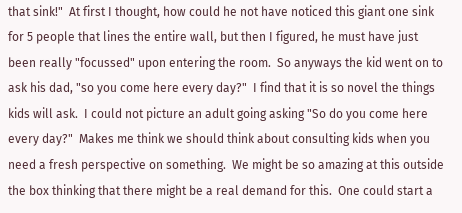that sink!"  At first I thought, how could he not have noticed this giant one sink for 5 people that lines the entire wall, but then I figured, he must have just been really "focussed" upon entering the room.  So anyways the kid went on to ask his dad, "so you come here every day?"  I find that it is so novel the things kids will ask.  I could not picture an adult going asking "So do you come here every day?"  Makes me think we should think about consulting kids when you need a fresh perspective on something.  We might be so amazing at this outside the box thinking that there might be a real demand for this.  One could start a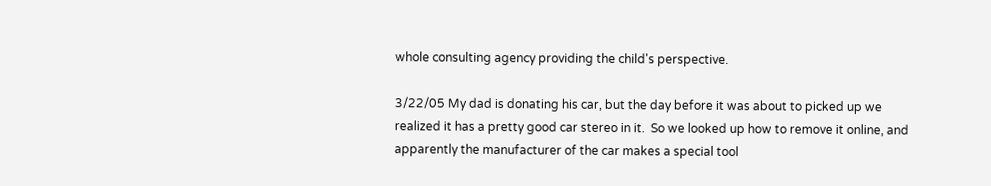whole consulting agency providing the child's perspective.

3/22/05 My dad is donating his car, but the day before it was about to picked up we realized it has a pretty good car stereo in it.  So we looked up how to remove it online, and apparently the manufacturer of the car makes a special tool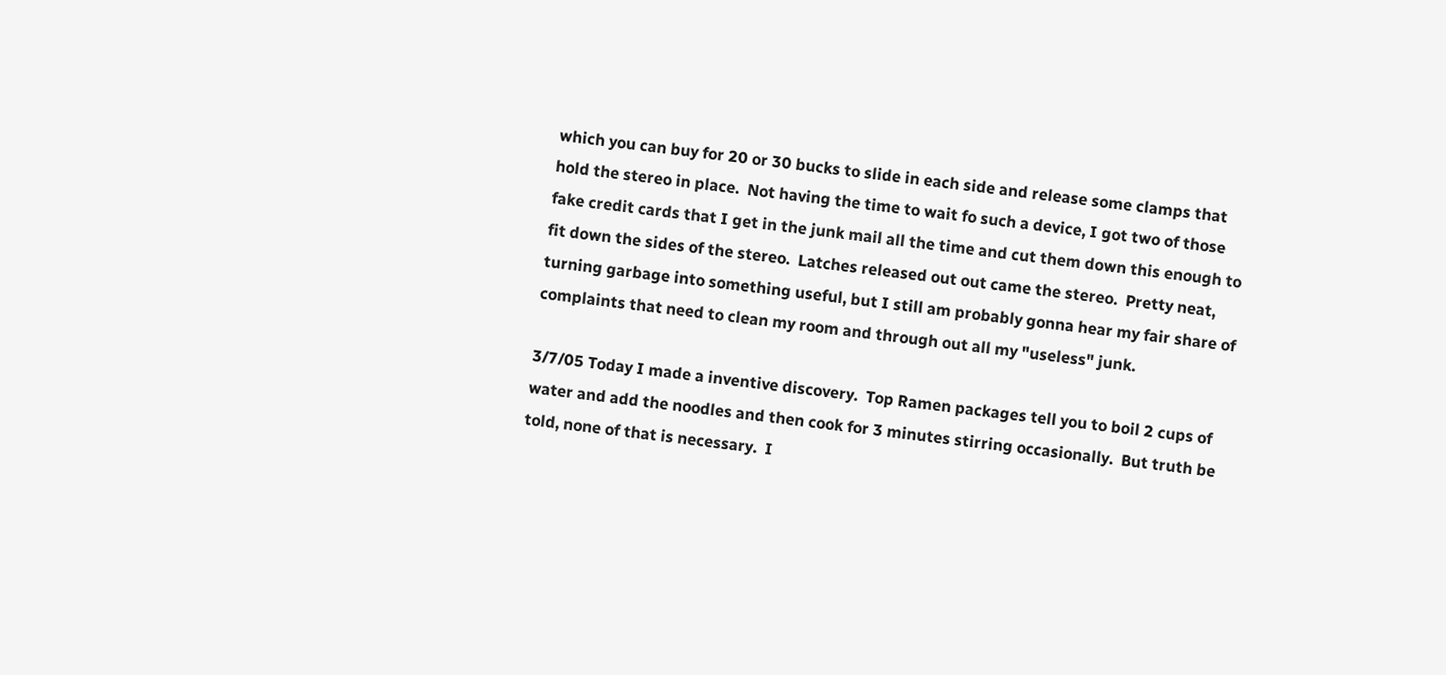which you can buy for 20 or 30 bucks to slide in each side and release some clamps that hold the stereo in place.  Not having the time to wait fo such a device, I got two of those fake credit cards that I get in the junk mail all the time and cut them down this enough to fit down the sides of the stereo.  Latches released out out came the stereo.  Pretty neat, turning garbage into something useful, but I still am probably gonna hear my fair share of complaints that need to clean my room and through out all my "useless" junk.

3/7/05 Today I made a inventive discovery.  Top Ramen packages tell you to boil 2 cups of water and add the noodles and then cook for 3 minutes stirring occasionally.  But truth be told, none of that is necessary.  I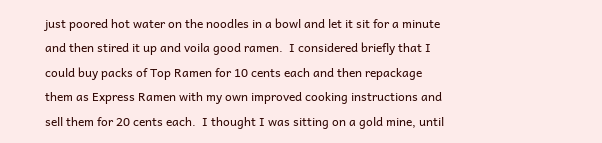just poored hot water on the noodles in a bowl and let it sit for a minute and then stired it up and voila good ramen.  I considered briefly that I could buy packs of Top Ramen for 10 cents each and then repackage them as Express Ramen with my own improved cooking instructions and sell them for 20 cents each.  I thought I was sitting on a gold mine, until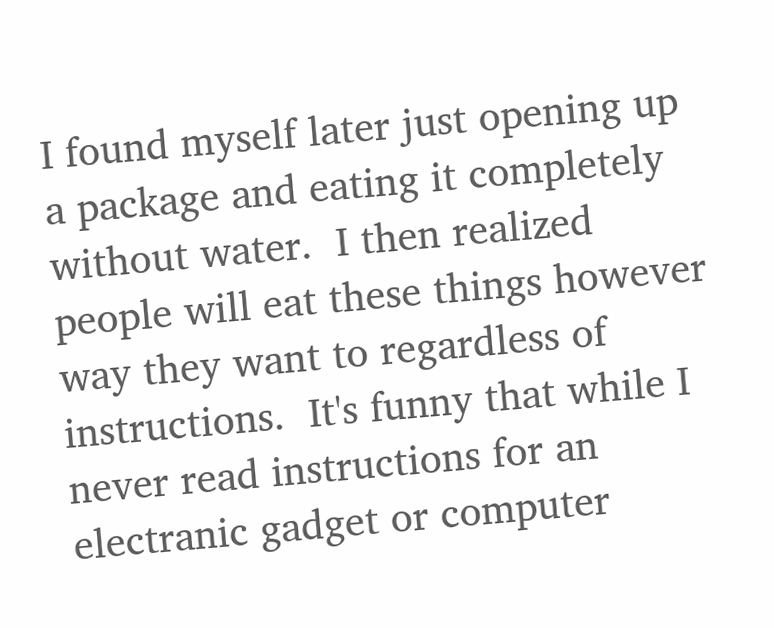I found myself later just opening up a package and eating it completely without water.  I then realized people will eat these things however way they want to regardless of instructions.  It's funny that while I never read instructions for an electranic gadget or computer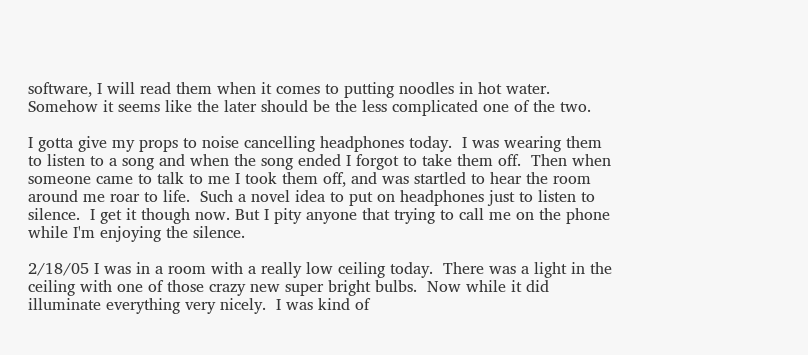software, I will read them when it comes to putting noodles in hot water.  Somehow it seems like the later should be the less complicated one of the two.

I gotta give my props to noise cancelling headphones today.  I was wearing them to listen to a song and when the song ended I forgot to take them off.  Then when someone came to talk to me I took them off, and was startled to hear the room around me roar to life.  Such a novel idea to put on headphones just to listen to silence.  I get it though now. But I pity anyone that trying to call me on the phone while I'm enjoying the silence.

2/18/05 I was in a room with a really low ceiling today.  There was a light in the ceiling with one of those crazy new super bright bulbs.  Now while it did illuminate everything very nicely.  I was kind of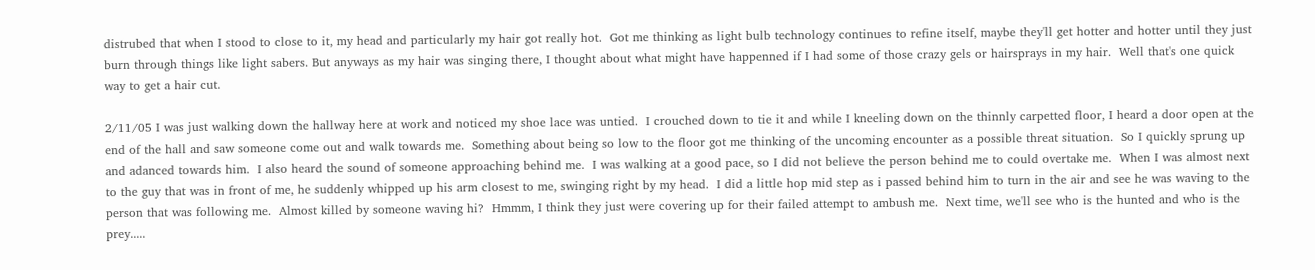distrubed that when I stood to close to it, my head and particularly my hair got really hot.  Got me thinking as light bulb technology continues to refine itself, maybe they'll get hotter and hotter until they just burn through things like light sabers. But anyways as my hair was singing there, I thought about what might have happenned if I had some of those crazy gels or hairsprays in my hair.  Well that's one quick way to get a hair cut.

2/11/05 I was just walking down the hallway here at work and noticed my shoe lace was untied.  I crouched down to tie it and while I kneeling down on the thinnly carpetted floor, I heard a door open at the end of the hall and saw someone come out and walk towards me.  Something about being so low to the floor got me thinking of the uncoming encounter as a possible threat situation.  So I quickly sprung up and adanced towards him.  I also heard the sound of someone approaching behind me.  I was walking at a good pace, so I did not believe the person behind me to could overtake me.  When I was almost next to the guy that was in front of me, he suddenly whipped up his arm closest to me, swinging right by my head.  I did a little hop mid step as i passed behind him to turn in the air and see he was waving to the person that was following me.  Almost killed by someone waving hi?  Hmmm, I think they just were covering up for their failed attempt to ambush me.  Next time, we'll see who is the hunted and who is the prey.....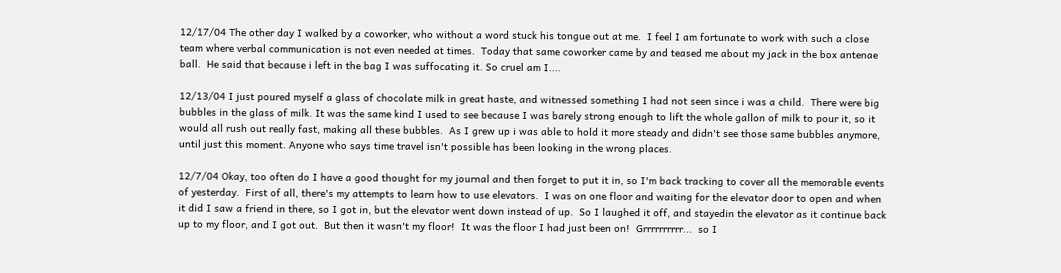12/17/04 The other day I walked by a coworker, who without a word stuck his tongue out at me.  I feel I am fortunate to work with such a close team where verbal communication is not even needed at times.  Today that same coworker came by and teased me about my jack in the box antenae ball.  He said that because i left in the bag I was suffocating it. So cruel am I....

12/13/04 I just poured myself a glass of chocolate milk in great haste, and witnessed something I had not seen since i was a child.  There were big bubbles in the glass of milk. It was the same kind I used to see because I was barely strong enough to lift the whole gallon of milk to pour it, so it would all rush out really fast, making all these bubbles.  As I grew up i was able to hold it more steady and didn't see those same bubbles anymore, until just this moment. Anyone who says time travel isn't possible has been looking in the wrong places.

12/7/04 Okay, too often do I have a good thought for my journal and then forget to put it in, so I'm back tracking to cover all the memorable events of yesterday.  First of all, there's my attempts to learn how to use elevators.  I was on one floor and waiting for the elevator door to open and when it did I saw a friend in there, so I got in, but the elevator went down instead of up.  So I laughed it off, and stayedin the elevator as it continue back up to my floor, and I got out.  But then it wasn't my floor!  It was the floor I had just been on!  Grrrrrrrrrr...  so I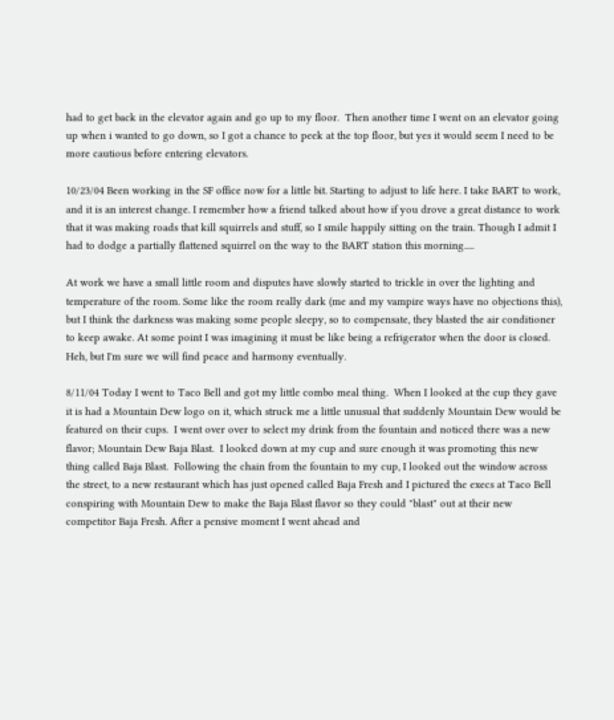had to get back in the elevator again and go up to my floor.  Then another time I went on an elevator going up when i wanted to go down, so I got a chance to peek at the top floor, but yes it would seem I need to be more cautious before entering elevators.

10/23/04 Been working in the SF office now for a little bit. Starting to adjust to life here. I take BART to work, and it is an interest change. I remember how a friend talked about how if you drove a great distance to work that it was making roads that kill squirrels and stuff, so I smile happily sitting on the train. Though I admit I had to dodge a partially flattened squirrel on the way to the BART station this morning.....

At work we have a small little room and disputes have slowly started to trickle in over the lighting and temperature of the room. Some like the room really dark (me and my vampire ways have no objections this), but I think the darkness was making some people sleepy, so to compensate, they blasted the air conditioner to keep awake. At some point I was imagining it must be like being a refrigerator when the door is closed. Heh, but I'm sure we will find peace and harmony eventually.

8/11/04 Today I went to Taco Bell and got my little combo meal thing.  When I looked at the cup they gave it is had a Mountain Dew logo on it, which struck me a little unusual that suddenly Mountain Dew would be featured on their cups.  I went over over to select my drink from the fountain and noticed there was a new flavor; Mountain Dew Baja Blast.  I looked down at my cup and sure enough it was promoting this new thing called Baja Blast.  Following the chain from the fountain to my cup, I looked out the window across the street, to a new restaurant which has just opened called Baja Fresh and I pictured the execs at Taco Bell conspiring with Mountain Dew to make the Baja Blast flavor so they could "blast" out at their new competitor Baja Fresh. After a pensive moment I went ahead and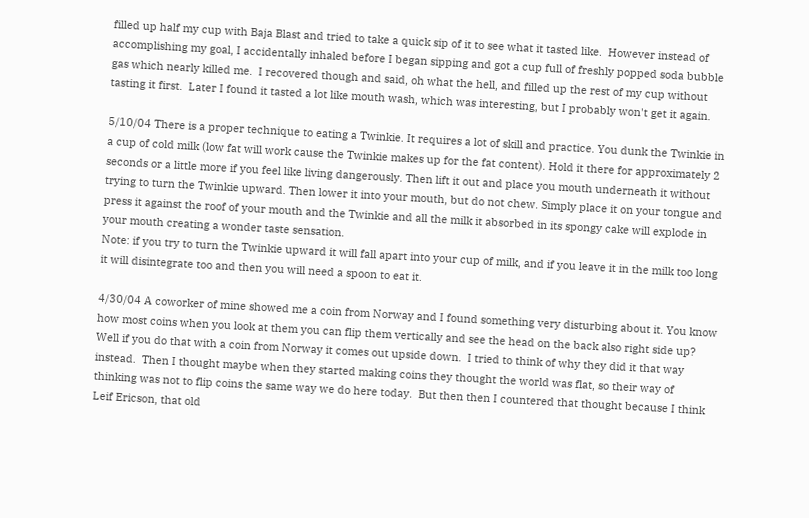filled up half my cup with Baja Blast and tried to take a quick sip of it to see what it tasted like.  However instead of accomplishing my goal, I accidentally inhaled before I began sipping and got a cup full of freshly popped soda bubble gas which nearly killed me.  I recovered though and said, oh what the hell, and filled up the rest of my cup without tasting it first.  Later I found it tasted a lot like mouth wash, which was interesting, but I probably won't get it again.

5/10/04 There is a proper technique to eating a Twinkie. It requires a lot of skill and practice. You dunk the Twinkie in a cup of cold milk (low fat will work cause the Twinkie makes up for the fat content). Hold it there for approximately 2 seconds or a little more if you feel like living dangerously. Then lift it out and place you mouth underneath it without trying to turn the Twinkie upward. Then lower it into your mouth, but do not chew. Simply place it on your tongue and press it against the roof of your mouth and the Twinkie and all the milk it absorbed in its spongy cake will explode in your mouth creating a wonder taste sensation.
Note: if you try to turn the Twinkie upward it will fall apart into your cup of milk, and if you leave it in the milk too long it will disintegrate too and then you will need a spoon to eat it.

4/30/04 A coworker of mine showed me a coin from Norway and I found something very disturbing about it. You know how most coins when you look at them you can flip them vertically and see the head on the back also right side up? Well if you do that with a coin from Norway it comes out upside down.  I tried to think of why they did it that way instead.  Then I thought maybe when they started making coins they thought the world was flat, so their way of thinking was not to flip coins the same way we do here today.  But then then I countered that thought because I think Leif Ericson, that old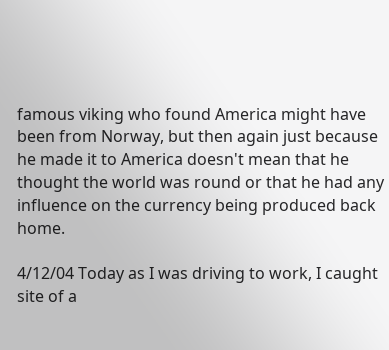famous viking who found America might have been from Norway, but then again just because he made it to America doesn't mean that he thought the world was round or that he had any influence on the currency being produced back home.

4/12/04 Today as I was driving to work, I caught site of a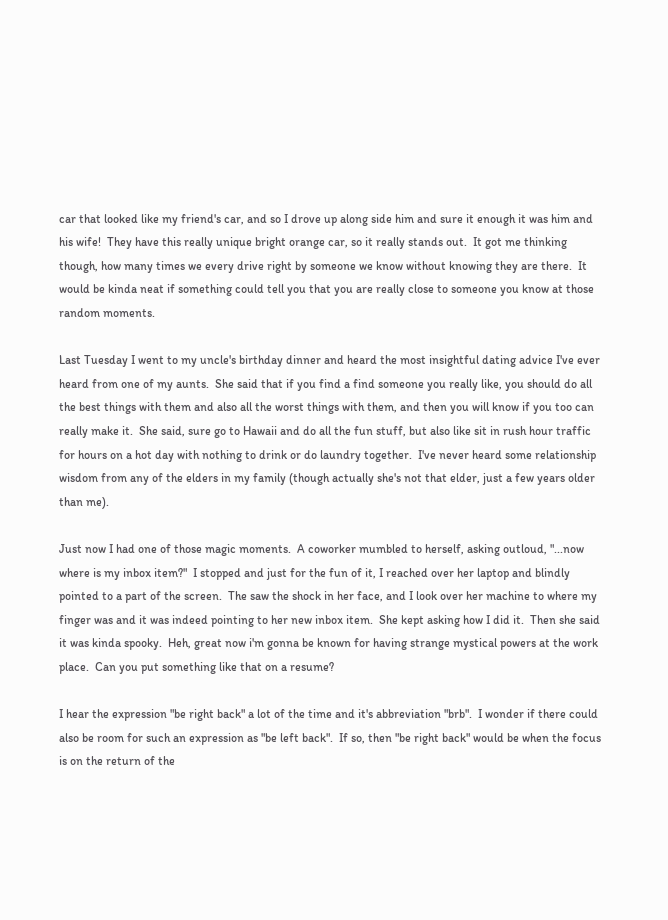car that looked like my friend's car, and so I drove up along side him and sure it enough it was him and his wife!  They have this really unique bright orange car, so it really stands out.  It got me thinking though, how many times we every drive right by someone we know without knowing they are there.  It would be kinda neat if something could tell you that you are really close to someone you know at those random moments.

Last Tuesday I went to my uncle's birthday dinner and heard the most insightful dating advice I've ever heard from one of my aunts.  She said that if you find a find someone you really like, you should do all the best things with them and also all the worst things with them, and then you will know if you too can really make it.  She said, sure go to Hawaii and do all the fun stuff, but also like sit in rush hour traffic for hours on a hot day with nothing to drink or do laundry together.  I've never heard some relationship wisdom from any of the elders in my family (though actually she's not that elder, just a few years older than me).

Just now I had one of those magic moments.  A coworker mumbled to herself, asking outloud, "...now where is my inbox item?"  I stopped and just for the fun of it, I reached over her laptop and blindly pointed to a part of the screen.  The saw the shock in her face, and I look over her machine to where my finger was and it was indeed pointing to her new inbox item.  She kept asking how I did it.  Then she said it was kinda spooky.  Heh, great now i'm gonna be known for having strange mystical powers at the work place.  Can you put something like that on a resume?

I hear the expression "be right back" a lot of the time and it's abbreviation "brb".  I wonder if there could also be room for such an expression as "be left back".  If so, then "be right back" would be when the focus is on the return of the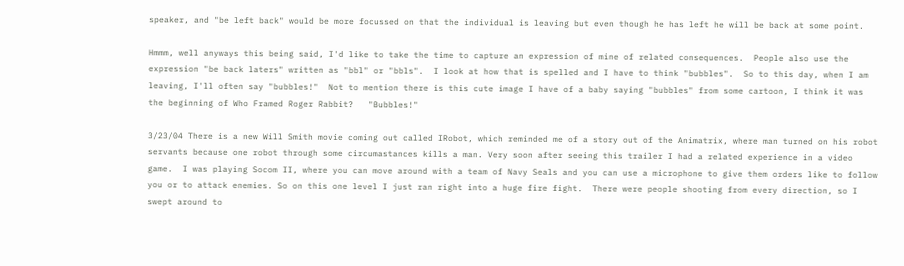speaker, and "be left back" would be more focussed on that the individual is leaving but even though he has left he will be back at some point.

Hmmm, well anyways this being said, I'd like to take the time to capture an expression of mine of related consequences.  People also use the expression "be back laters" written as "bbl" or "bbls".  I look at how that is spelled and I have to think "bubbles".  So to this day, when I am leaving, I'll often say "bubbles!"  Not to mention there is this cute image I have of a baby saying "bubbles" from some cartoon, I think it was the beginning of Who Framed Roger Rabbit?   "Bubbles!"

3/23/04 There is a new Will Smith movie coming out called IRobot, which reminded me of a story out of the Animatrix, where man turned on his robot servants because one robot through some circumastances kills a man. Very soon after seeing this trailer I had a related experience in a video game.  I was playing Socom II, where you can move around with a team of Navy Seals and you can use a microphone to give them orders like to follow you or to attack enemies. So on this one level I just ran right into a huge fire fight.  There were people shooting from every direction, so I swept around to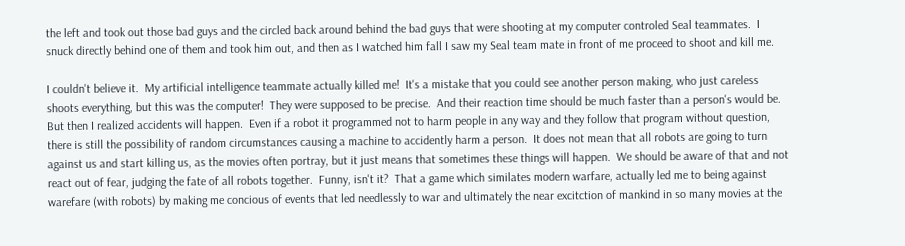the left and took out those bad guys and the circled back around behind the bad guys that were shooting at my computer controled Seal teammates.  I snuck directly behind one of them and took him out, and then as I watched him fall I saw my Seal team mate in front of me proceed to shoot and kill me.

I couldn't believe it.  My artificial intelligence teammate actually killed me!  It's a mistake that you could see another person making, who just careless shoots everything, but this was the computer!  They were supposed to be precise.  And their reaction time should be much faster than a person's would be.  But then I realized accidents will happen.  Even if a robot it programmed not to harm people in any way and they follow that program without question, there is still the possibility of random circumstances causing a machine to accidently harm a person.  It does not mean that all robots are going to turn against us and start killing us, as the movies often portray, but it just means that sometimes these things will happen.  We should be aware of that and not react out of fear, judging the fate of all robots together.  Funny, isn't it?  That a game which similates modern warfare, actually led me to being against warefare (with robots) by making me concious of events that led needlessly to war and ultimately the near excitction of mankind in so many movies at the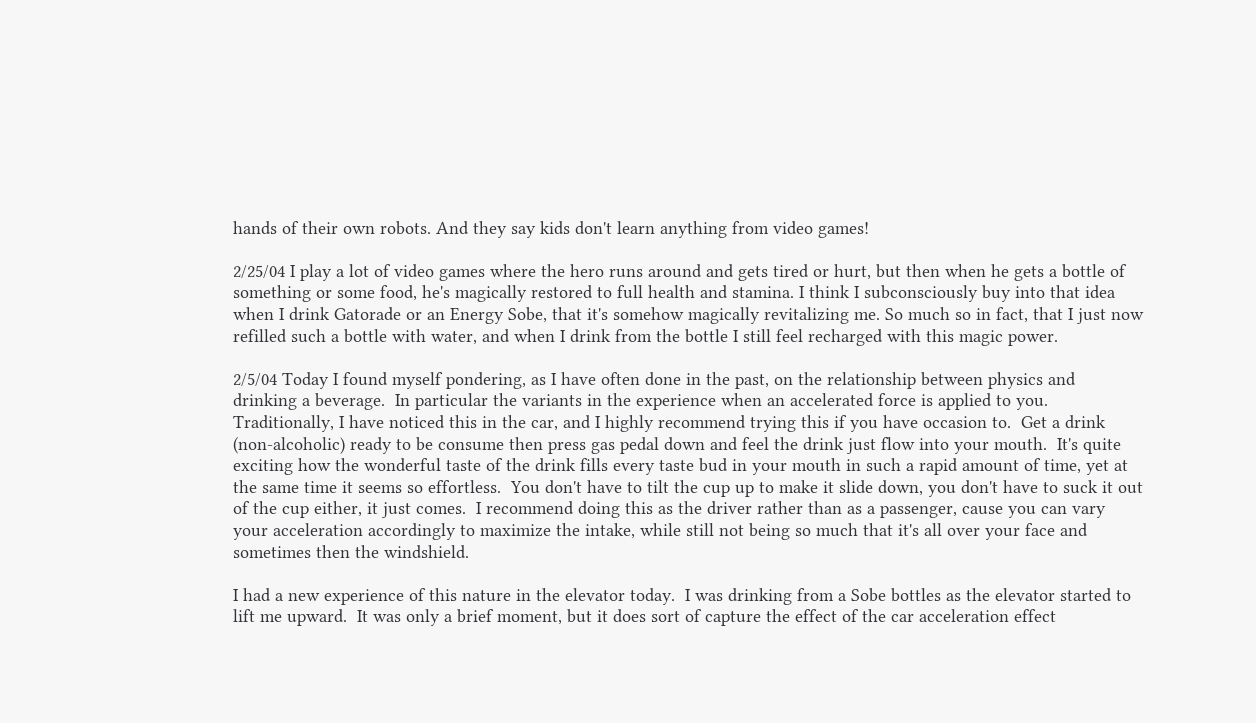hands of their own robots. And they say kids don't learn anything from video games!

2/25/04 I play a lot of video games where the hero runs around and gets tired or hurt, but then when he gets a bottle of something or some food, he's magically restored to full health and stamina. I think I subconsciously buy into that idea when I drink Gatorade or an Energy Sobe, that it's somehow magically revitalizing me. So much so in fact, that I just now refilled such a bottle with water, and when I drink from the bottle I still feel recharged with this magic power.

2/5/04 Today I found myself pondering, as I have often done in the past, on the relationship between physics and drinking a beverage.  In particular the variants in the experience when an accelerated force is applied to you.  Traditionally, I have noticed this in the car, and I highly recommend trying this if you have occasion to.  Get a drink (non-alcoholic) ready to be consume then press gas pedal down and feel the drink just flow into your mouth.  It's quite exciting how the wonderful taste of the drink fills every taste bud in your mouth in such a rapid amount of time, yet at the same time it seems so effortless.  You don't have to tilt the cup up to make it slide down, you don't have to suck it out of the cup either, it just comes.  I recommend doing this as the driver rather than as a passenger, cause you can vary your acceleration accordingly to maximize the intake, while still not being so much that it's all over your face and sometimes then the windshield.

I had a new experience of this nature in the elevator today.  I was drinking from a Sobe bottles as the elevator started to lift me upward.  It was only a brief moment, but it does sort of capture the effect of the car acceleration effect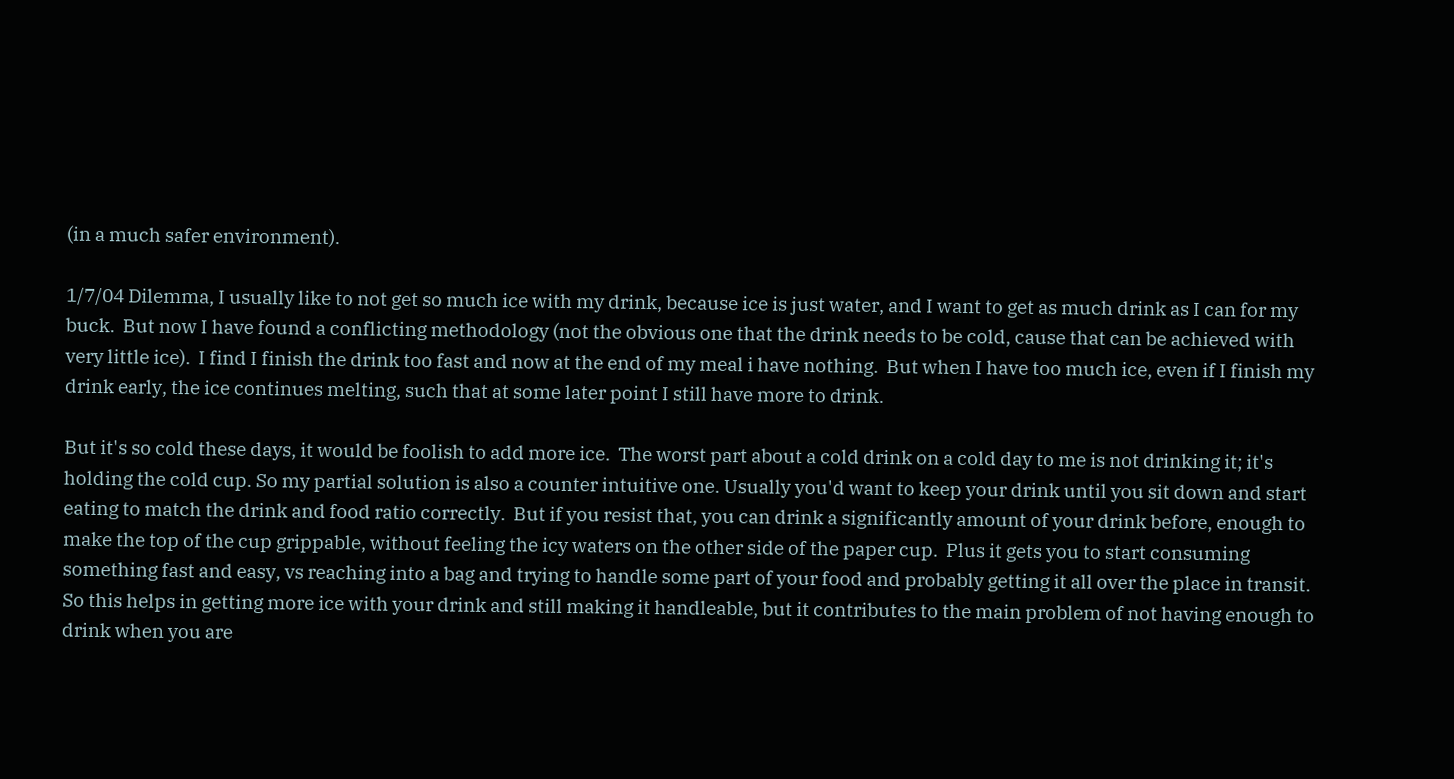(in a much safer environment).

1/7/04 Dilemma, I usually like to not get so much ice with my drink, because ice is just water, and I want to get as much drink as I can for my buck.  But now I have found a conflicting methodology (not the obvious one that the drink needs to be cold, cause that can be achieved with very little ice).  I find I finish the drink too fast and now at the end of my meal i have nothing.  But when I have too much ice, even if I finish my drink early, the ice continues melting, such that at some later point I still have more to drink.

But it's so cold these days, it would be foolish to add more ice.  The worst part about a cold drink on a cold day to me is not drinking it; it's holding the cold cup. So my partial solution is also a counter intuitive one. Usually you'd want to keep your drink until you sit down and start eating to match the drink and food ratio correctly.  But if you resist that, you can drink a significantly amount of your drink before, enough to make the top of the cup grippable, without feeling the icy waters on the other side of the paper cup.  Plus it gets you to start consuming something fast and easy, vs reaching into a bag and trying to handle some part of your food and probably getting it all over the place in transit.  So this helps in getting more ice with your drink and still making it handleable, but it contributes to the main problem of not having enough to drink when you are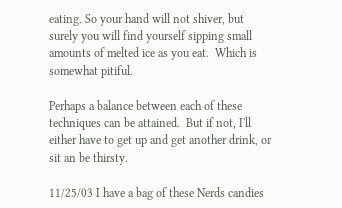eating. So your hand will not shiver, but surely you will find yourself sipping small amounts of melted ice as you eat.  Which is somewhat pitiful.

Perhaps a balance between each of these techniques can be attained.  But if not, I'll either have to get up and get another drink, or sit an be thirsty.

11/25/03 I have a bag of these Nerds candies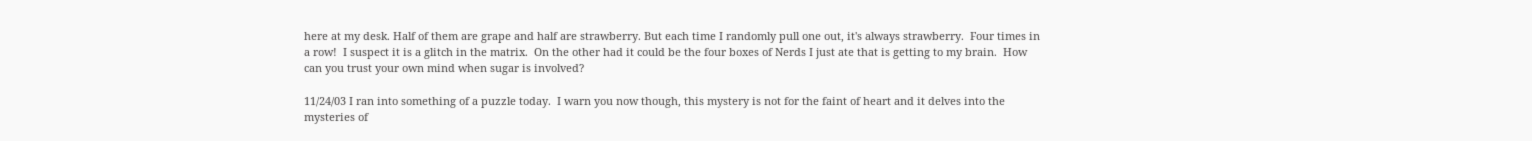here at my desk. Half of them are grape and half are strawberry. But each time I randomly pull one out, it's always strawberry.  Four times in a row!  I suspect it is a glitch in the matrix.  On the other had it could be the four boxes of Nerds I just ate that is getting to my brain.  How can you trust your own mind when sugar is involved?

11/24/03 I ran into something of a puzzle today.  I warn you now though, this mystery is not for the faint of heart and it delves into the mysteries of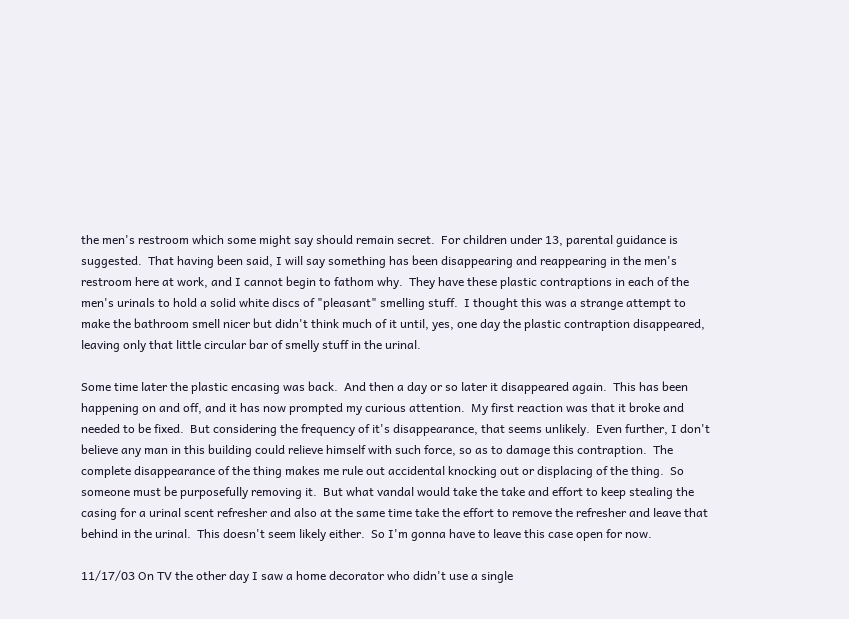the men's restroom which some might say should remain secret.  For children under 13, parental guidance is suggested.  That having been said, I will say something has been disappearing and reappearing in the men's restroom here at work, and I cannot begin to fathom why.  They have these plastic contraptions in each of the men's urinals to hold a solid white discs of "pleasant" smelling stuff.  I thought this was a strange attempt to make the bathroom smell nicer but didn't think much of it until, yes, one day the plastic contraption disappeared, leaving only that little circular bar of smelly stuff in the urinal.

Some time later the plastic encasing was back.  And then a day or so later it disappeared again.  This has been happening on and off, and it has now prompted my curious attention.  My first reaction was that it broke and needed to be fixed.  But considering the frequency of it's disappearance, that seems unlikely.  Even further, I don't believe any man in this building could relieve himself with such force, so as to damage this contraption.  The complete disappearance of the thing makes me rule out accidental knocking out or displacing of the thing.  So someone must be purposefully removing it.  But what vandal would take the take and effort to keep stealing the casing for a urinal scent refresher and also at the same time take the effort to remove the refresher and leave that behind in the urinal.  This doesn't seem likely either.  So I'm gonna have to leave this case open for now.

11/17/03 On TV the other day I saw a home decorator who didn't use a single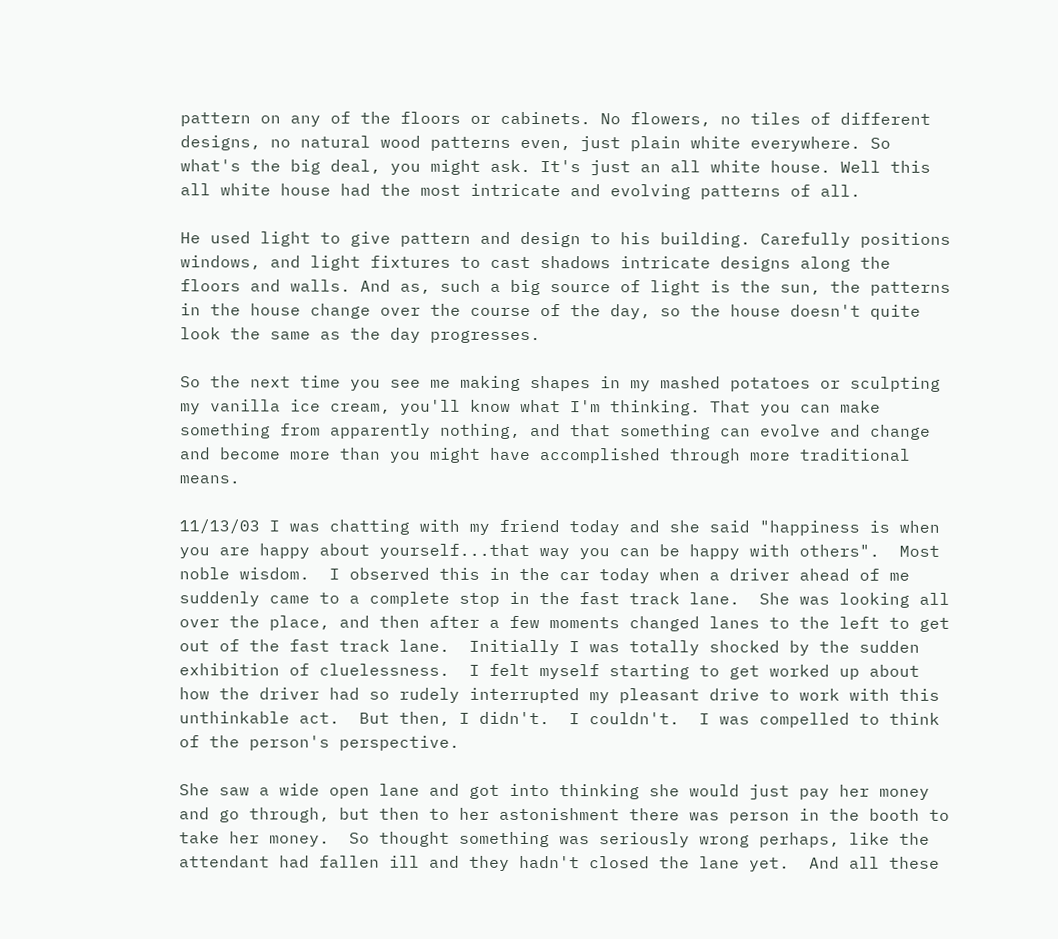pattern on any of the floors or cabinets. No flowers, no tiles of different designs, no natural wood patterns even, just plain white everywhere. So what's the big deal, you might ask. It's just an all white house. Well this all white house had the most intricate and evolving patterns of all.

He used light to give pattern and design to his building. Carefully positions windows, and light fixtures to cast shadows intricate designs along the floors and walls. And as, such a big source of light is the sun, the patterns in the house change over the course of the day, so the house doesn't quite look the same as the day progresses.

So the next time you see me making shapes in my mashed potatoes or sculpting my vanilla ice cream, you'll know what I'm thinking. That you can make something from apparently nothing, and that something can evolve and change and become more than you might have accomplished through more traditional means.

11/13/03 I was chatting with my friend today and she said "happiness is when you are happy about yourself...that way you can be happy with others".  Most noble wisdom.  I observed this in the car today when a driver ahead of me suddenly came to a complete stop in the fast track lane.  She was looking all over the place, and then after a few moments changed lanes to the left to get out of the fast track lane.  Initially I was totally shocked by the sudden exhibition of cluelessness.  I felt myself starting to get worked up about how the driver had so rudely interrupted my pleasant drive to work with this unthinkable act.  But then, I didn't.  I couldn't.  I was compelled to think of the person's perspective.

She saw a wide open lane and got into thinking she would just pay her money and go through, but then to her astonishment there was person in the booth to take her money.  So thought something was seriously wrong perhaps, like the attendant had fallen ill and they hadn't closed the lane yet.  And all these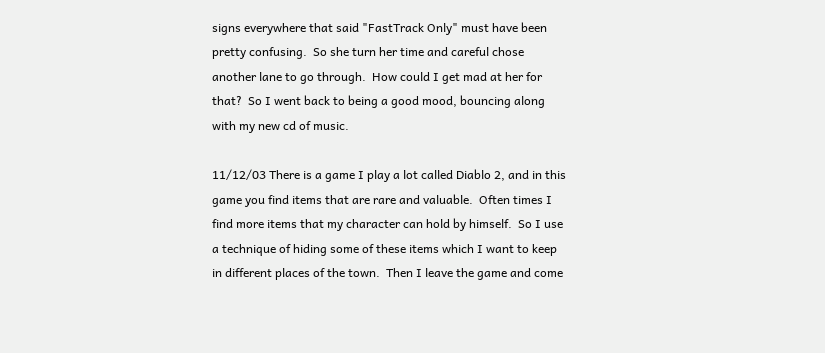signs everywhere that said "FastTrack Only" must have been pretty confusing.  So she turn her time and careful chose another lane to go through.  How could I get mad at her for that?  So I went back to being a good mood, bouncing along with my new cd of music.

11/12/03 There is a game I play a lot called Diablo 2, and in this game you find items that are rare and valuable.  Often times I find more items that my character can hold by himself.  So I use a technique of hiding some of these items which I want to keep in different places of the town.  Then I leave the game and come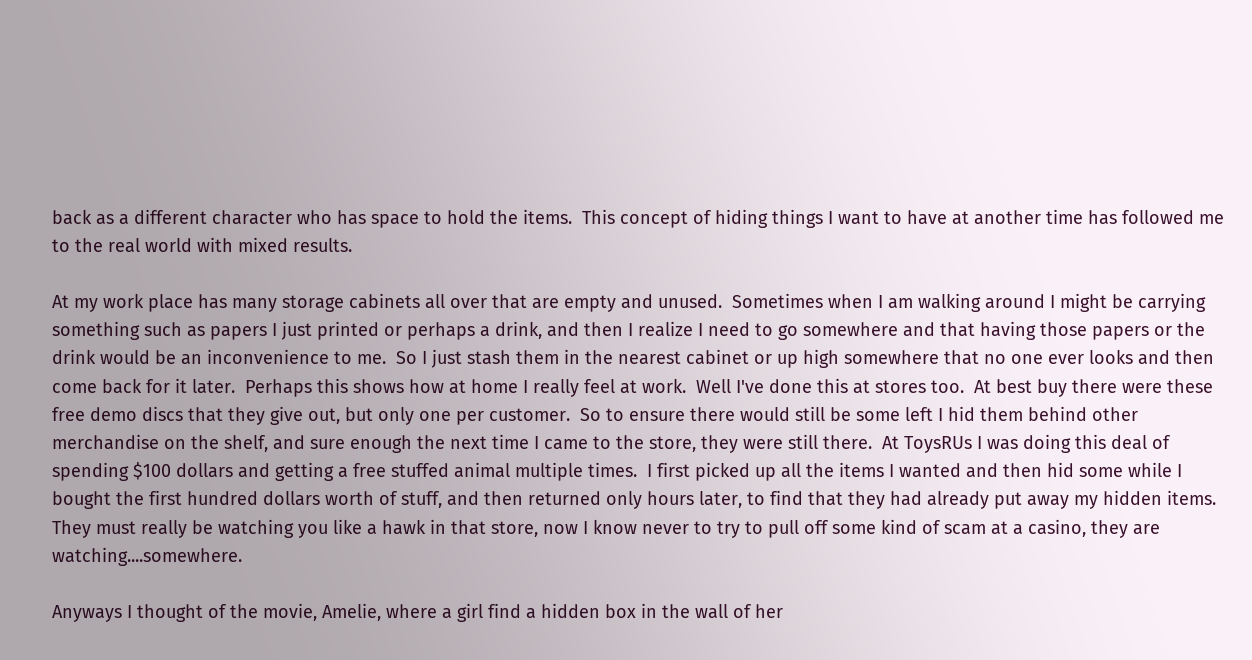back as a different character who has space to hold the items.  This concept of hiding things I want to have at another time has followed me to the real world with mixed results.

At my work place has many storage cabinets all over that are empty and unused.  Sometimes when I am walking around I might be carrying something such as papers I just printed or perhaps a drink, and then I realize I need to go somewhere and that having those papers or the drink would be an inconvenience to me.  So I just stash them in the nearest cabinet or up high somewhere that no one ever looks and then come back for it later.  Perhaps this shows how at home I really feel at work.  Well I've done this at stores too.  At best buy there were these free demo discs that they give out, but only one per customer.  So to ensure there would still be some left I hid them behind other merchandise on the shelf, and sure enough the next time I came to the store, they were still there.  At ToysRUs I was doing this deal of spending $100 dollars and getting a free stuffed animal multiple times.  I first picked up all the items I wanted and then hid some while I bought the first hundred dollars worth of stuff, and then returned only hours later, to find that they had already put away my hidden items.  They must really be watching you like a hawk in that store, now I know never to try to pull off some kind of scam at a casino, they are watching....somewhere.

Anyways I thought of the movie, Amelie, where a girl find a hidden box in the wall of her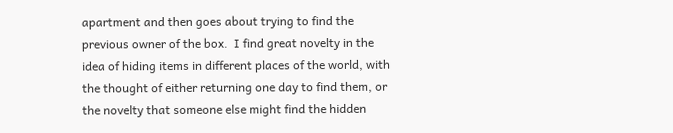apartment and then goes about trying to find the previous owner of the box.  I find great novelty in the idea of hiding items in different places of the world, with the thought of either returning one day to find them, or the novelty that someone else might find the hidden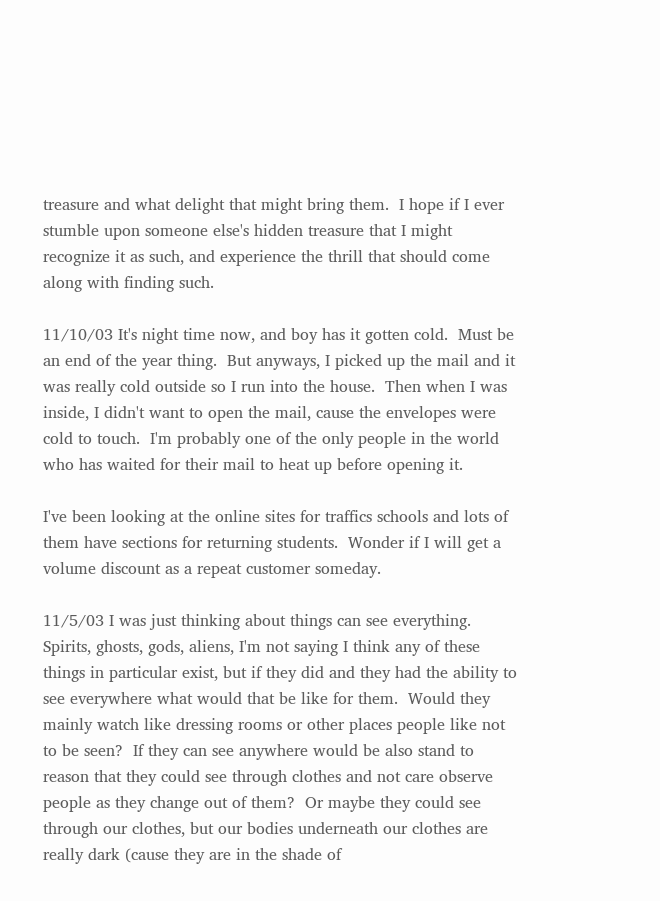treasure and what delight that might bring them.  I hope if I ever stumble upon someone else's hidden treasure that I might recognize it as such, and experience the thrill that should come along with finding such.

11/10/03 It's night time now, and boy has it gotten cold.  Must be an end of the year thing.  But anyways, I picked up the mail and it was really cold outside so I run into the house.  Then when I was inside, I didn't want to open the mail, cause the envelopes were cold to touch.  I'm probably one of the only people in the world who has waited for their mail to heat up before opening it.

I've been looking at the online sites for traffics schools and lots of them have sections for returning students.  Wonder if I will get a volume discount as a repeat customer someday.

11/5/03 I was just thinking about things can see everything.  Spirits, ghosts, gods, aliens, I'm not saying I think any of these things in particular exist, but if they did and they had the ability to see everywhere what would that be like for them.  Would they mainly watch like dressing rooms or other places people like not to be seen?  If they can see anywhere would be also stand to reason that they could see through clothes and not care observe people as they change out of them?  Or maybe they could see through our clothes, but our bodies underneath our clothes are really dark (cause they are in the shade of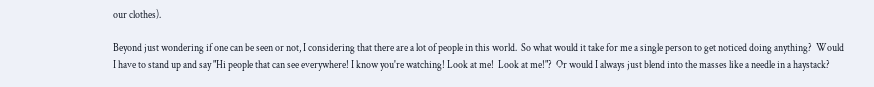our clothes).

Beyond just wondering if one can be seen or not, I considering that there are a lot of people in this world.  So what would it take for me a single person to get noticed doing anything?  Would I have to stand up and say "Hi people that can see everywhere! I know you're watching! Look at me!  Look at me!"?  Or would I always just blend into the masses like a needle in a haystack?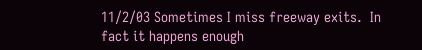11/2/03 Sometimes I miss freeway exits.  In fact it happens enough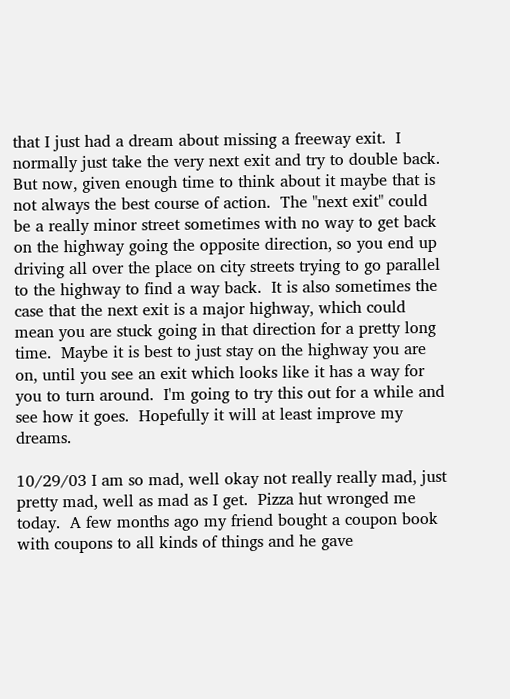that I just had a dream about missing a freeway exit.  I normally just take the very next exit and try to double back.  But now, given enough time to think about it maybe that is not always the best course of action.  The "next exit" could be a really minor street sometimes with no way to get back on the highway going the opposite direction, so you end up driving all over the place on city streets trying to go parallel to the highway to find a way back.  It is also sometimes the case that the next exit is a major highway, which could mean you are stuck going in that direction for a pretty long time.  Maybe it is best to just stay on the highway you are on, until you see an exit which looks like it has a way for you to turn around.  I'm going to try this out for a while and see how it goes.  Hopefully it will at least improve my dreams.

10/29/03 I am so mad, well okay not really really mad, just pretty mad, well as mad as I get.  Pizza hut wronged me today.  A few months ago my friend bought a coupon book with coupons to all kinds of things and he gave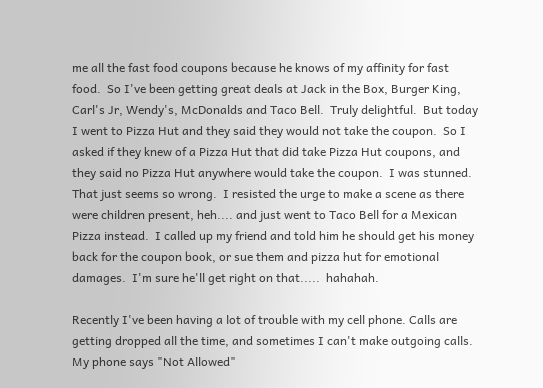me all the fast food coupons because he knows of my affinity for fast food.  So I've been getting great deals at Jack in the Box, Burger King, Carl's Jr, Wendy's, McDonalds and Taco Bell.  Truly delightful.  But today I went to Pizza Hut and they said they would not take the coupon.  So I asked if they knew of a Pizza Hut that did take Pizza Hut coupons, and they said no Pizza Hut anywhere would take the coupon.  I was stunned.  That just seems so wrong.  I resisted the urge to make a scene as there were children present, heh.... and just went to Taco Bell for a Mexican Pizza instead.  I called up my friend and told him he should get his money back for the coupon book, or sue them and pizza hut for emotional damages.  I'm sure he'll get right on that.....  hahahah.

Recently I've been having a lot of trouble with my cell phone. Calls are getting dropped all the time, and sometimes I can't make outgoing calls.  My phone says "Not Allowed"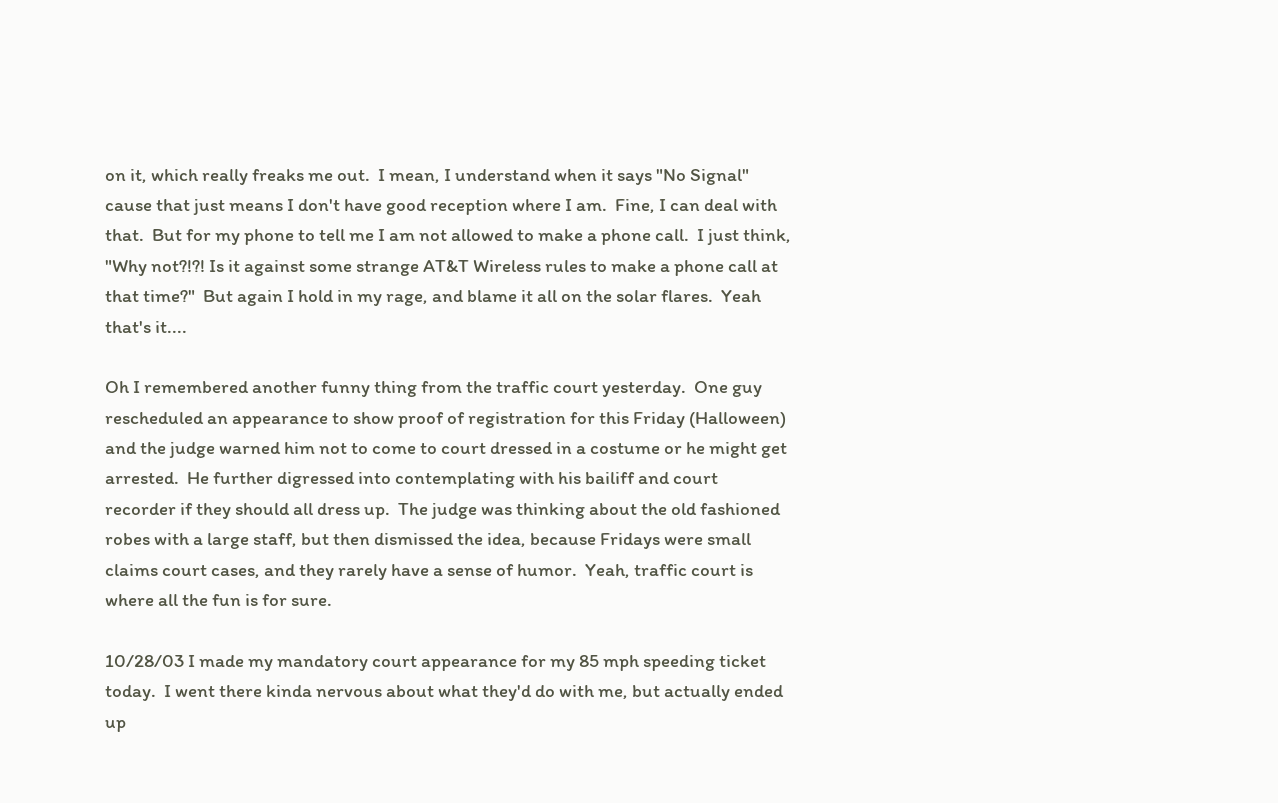on it, which really freaks me out.  I mean, I understand when it says "No Signal" cause that just means I don't have good reception where I am.  Fine, I can deal with that.  But for my phone to tell me I am not allowed to make a phone call.  I just think, "Why not?!?! Is it against some strange AT&T Wireless rules to make a phone call at that time?"  But again I hold in my rage, and blame it all on the solar flares.  Yeah that's it....

Oh I remembered another funny thing from the traffic court yesterday.  One guy rescheduled an appearance to show proof of registration for this Friday (Halloween) and the judge warned him not to come to court dressed in a costume or he might get arrested.  He further digressed into contemplating with his bailiff and court recorder if they should all dress up.  The judge was thinking about the old fashioned robes with a large staff, but then dismissed the idea, because Fridays were small claims court cases, and they rarely have a sense of humor.  Yeah, traffic court is where all the fun is for sure.

10/28/03 I made my mandatory court appearance for my 85 mph speeding ticket today.  I went there kinda nervous about what they'd do with me, but actually ended up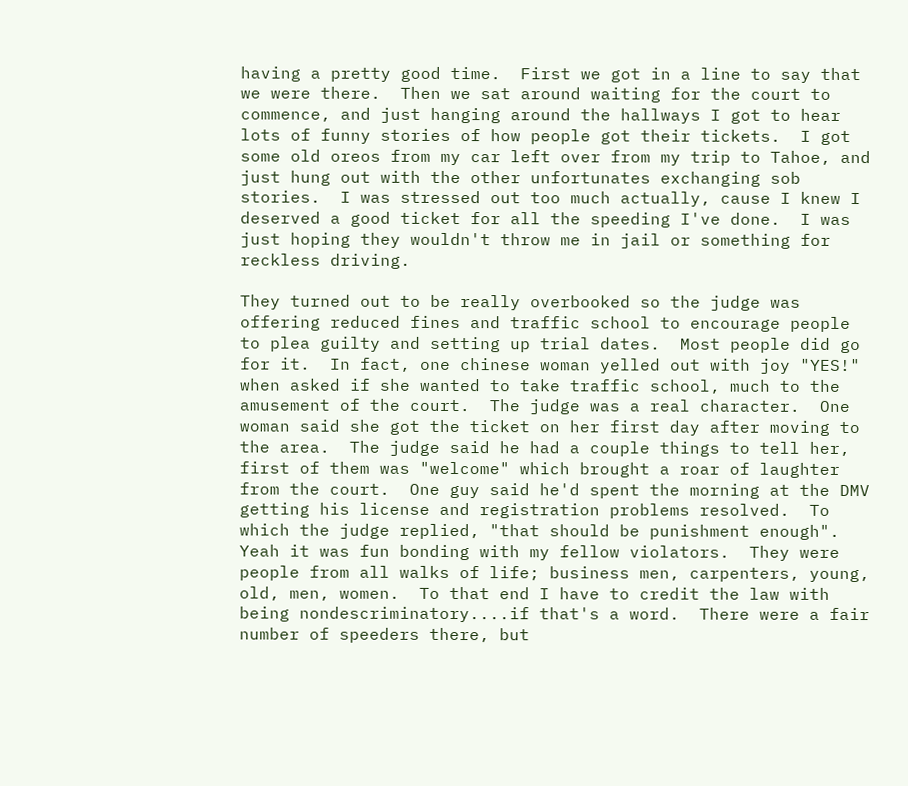having a pretty good time.  First we got in a line to say that we were there.  Then we sat around waiting for the court to commence, and just hanging around the hallways I got to hear lots of funny stories of how people got their tickets.  I got some old oreos from my car left over from my trip to Tahoe, and just hung out with the other unfortunates exchanging sob stories.  I was stressed out too much actually, cause I knew I deserved a good ticket for all the speeding I've done.  I was just hoping they wouldn't throw me in jail or something for reckless driving.

They turned out to be really overbooked so the judge was offering reduced fines and traffic school to encourage people to plea guilty and setting up trial dates.  Most people did go for it.  In fact, one chinese woman yelled out with joy "YES!" when asked if she wanted to take traffic school, much to the amusement of the court.  The judge was a real character.  One woman said she got the ticket on her first day after moving to the area.  The judge said he had a couple things to tell her, first of them was "welcome" which brought a roar of laughter from the court.  One guy said he'd spent the morning at the DMV getting his license and registration problems resolved.  To which the judge replied, "that should be punishment enough".  Yeah it was fun bonding with my fellow violators.  They were people from all walks of life; business men, carpenters, young, old, men, women.  To that end I have to credit the law with being nondescriminatory....if that's a word.  There were a fair number of speeders there, but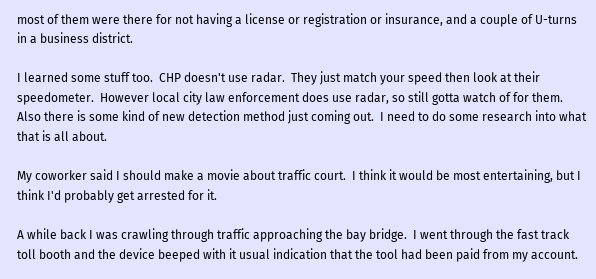most of them were there for not having a license or registration or insurance, and a couple of U-turns in a business district.

I learned some stuff too.  CHP doesn't use radar.  They just match your speed then look at their speedometer.  However local city law enforcement does use radar, so still gotta watch of for them.  Also there is some kind of new detection method just coming out.  I need to do some research into what that is all about.

My coworker said I should make a movie about traffic court.  I think it would be most entertaining, but I think I'd probably get arrested for it.

A while back I was crawling through traffic approaching the bay bridge.  I went through the fast track toll booth and the device beeped with it usual indication that the tool had been paid from my account.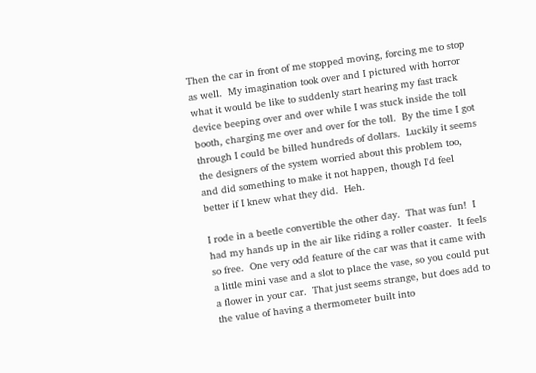Then the car in front of me stopped moving, forcing me to stop as well.  My imagination took over and I pictured with horror what it would be like to suddenly start hearing my fast track device beeping over and over while I was stuck inside the toll booth, charging me over and over for the toll.  By the time I got through I could be billed hundreds of dollars.  Luckily it seems the designers of the system worried about this problem too, and did something to make it not happen, though I'd feel better if I knew what they did.  Heh.

I rode in a beetle convertible the other day.  That was fun!  I had my hands up in the air like riding a roller coaster.  It feels so free.  One very odd feature of the car was that it came with a little mini vase and a slot to place the vase, so you could put a flower in your car.  That just seems strange, but does add to the value of having a thermometer built into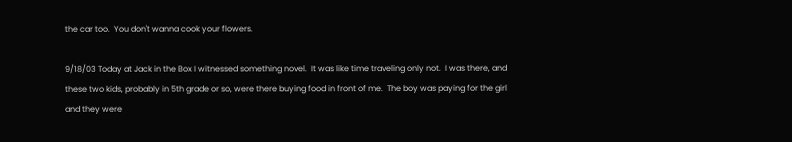the car too.  You don't wanna cook your flowers.

9/18/03 Today at Jack in the Box I witnessed something novel.  It was like time traveling only not.  I was there, and these two kids, probably in 5th grade or so, were there buying food in front of me.  The boy was paying for the girl and they were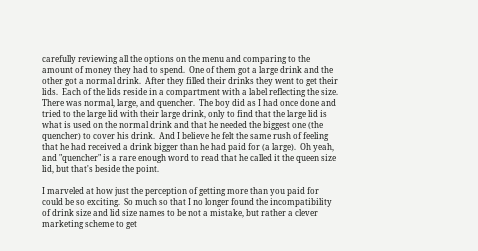carefully reviewing all the options on the menu and comparing to the amount of money they had to spend.  One of them got a large drink and the other got a normal drink.  After they filled their drinks they went to get their lids.  Each of the lids reside in a compartment with a label reflecting the size.  There was normal, large, and quencher.  The boy did as I had once done and tried to the large lid with their large drink, only to find that the large lid is what is used on the normal drink and that he needed the biggest one (the quencher) to cover his drink.  And I believe he felt the same rush of feeling that he had received a drink bigger than he had paid for (a large).  Oh yeah, and "quencher" is a rare enough word to read that he called it the queen size lid, but that's beside the point.

I marveled at how just the perception of getting more than you paid for could be so exciting.  So much so that I no longer found the incompatibility of drink size and lid size names to be not a mistake, but rather a clever marketing scheme to get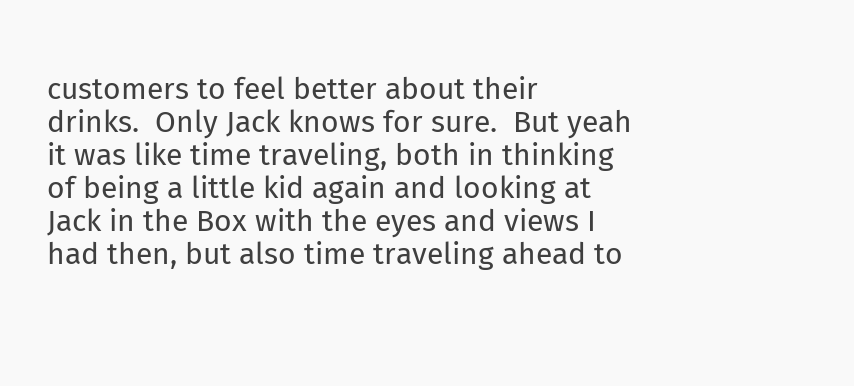customers to feel better about their drinks.  Only Jack knows for sure.  But yeah it was like time traveling, both in thinking of being a little kid again and looking at Jack in the Box with the eyes and views I had then, but also time traveling ahead to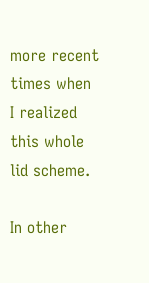more recent times when I realized this whole lid scheme.

In other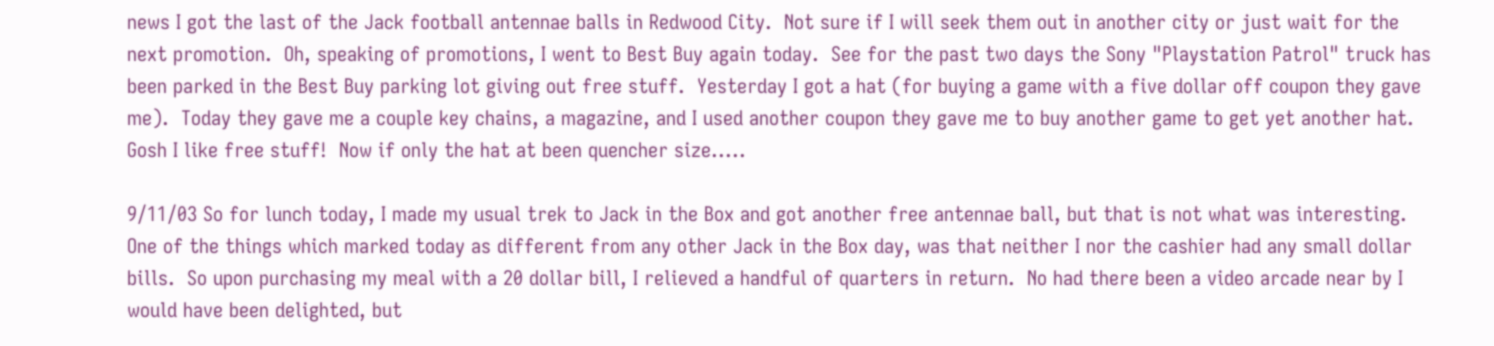news I got the last of the Jack football antennae balls in Redwood City.  Not sure if I will seek them out in another city or just wait for the next promotion.  Oh, speaking of promotions, I went to Best Buy again today.  See for the past two days the Sony "Playstation Patrol" truck has been parked in the Best Buy parking lot giving out free stuff.  Yesterday I got a hat (for buying a game with a five dollar off coupon they gave me).  Today they gave me a couple key chains, a magazine, and I used another coupon they gave me to buy another game to get yet another hat.  Gosh I like free stuff!  Now if only the hat at been quencher size.....

9/11/03 So for lunch today, I made my usual trek to Jack in the Box and got another free antennae ball, but that is not what was interesting.  One of the things which marked today as different from any other Jack in the Box day, was that neither I nor the cashier had any small dollar bills.  So upon purchasing my meal with a 20 dollar bill, I relieved a handful of quarters in return.  No had there been a video arcade near by I would have been delighted, but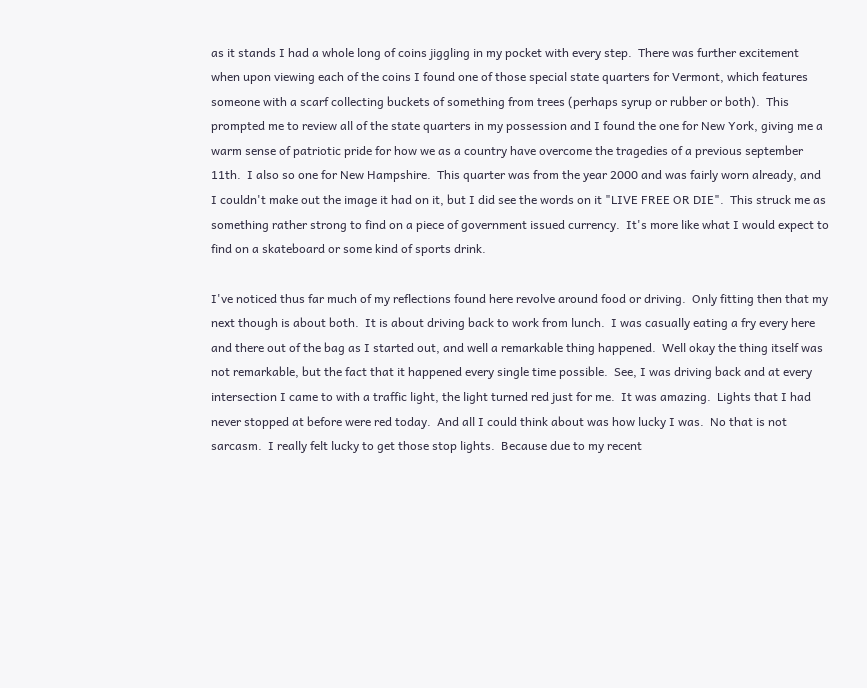as it stands I had a whole long of coins jiggling in my pocket with every step.  There was further excitement when upon viewing each of the coins I found one of those special state quarters for Vermont, which features someone with a scarf collecting buckets of something from trees (perhaps syrup or rubber or both).  This prompted me to review all of the state quarters in my possession and I found the one for New York, giving me a warm sense of patriotic pride for how we as a country have overcome the tragedies of a previous september 11th.  I also so one for New Hampshire.  This quarter was from the year 2000 and was fairly worn already, and I couldn't make out the image it had on it, but I did see the words on it "LIVE FREE OR DIE".  This struck me as something rather strong to find on a piece of government issued currency.  It's more like what I would expect to find on a skateboard or some kind of sports drink.

I've noticed thus far much of my reflections found here revolve around food or driving.  Only fitting then that my next though is about both.  It is about driving back to work from lunch.  I was casually eating a fry every here and there out of the bag as I started out, and well a remarkable thing happened.  Well okay the thing itself was not remarkable, but the fact that it happened every single time possible.  See, I was driving back and at every intersection I came to with a traffic light, the light turned red just for me.  It was amazing.  Lights that I had never stopped at before were red today.  And all I could think about was how lucky I was.  No that is not sarcasm.  I really felt lucky to get those stop lights.  Because due to my recent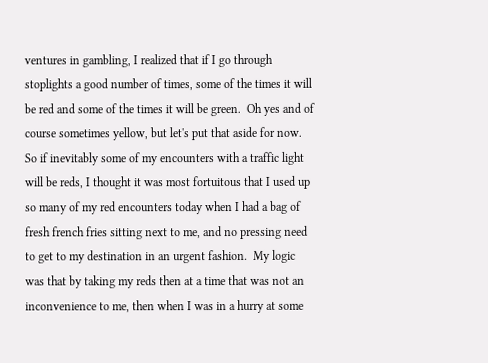ventures in gambling, I realized that if I go through stoplights a good number of times, some of the times it will be red and some of the times it will be green.  Oh yes and of course sometimes yellow, but let's put that aside for now.  So if inevitably some of my encounters with a traffic light will be reds, I thought it was most fortuitous that I used up so many of my red encounters today when I had a bag of fresh french fries sitting next to me, and no pressing need to get to my destination in an urgent fashion.  My logic was that by taking my reds then at a time that was not an inconvenience to me, then when I was in a hurry at some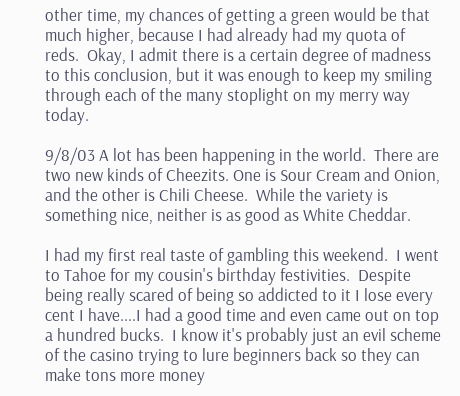other time, my chances of getting a green would be that much higher, because I had already had my quota of reds.  Okay, I admit there is a certain degree of madness to this conclusion, but it was enough to keep my smiling through each of the many stoplight on my merry way today.

9/8/03 A lot has been happening in the world.  There are two new kinds of Cheezits. One is Sour Cream and Onion, and the other is Chili Cheese.  While the variety is something nice, neither is as good as White Cheddar.

I had my first real taste of gambling this weekend.  I went to Tahoe for my cousin's birthday festivities.  Despite being really scared of being so addicted to it I lose every cent I have....I had a good time and even came out on top a hundred bucks.  I know it's probably just an evil scheme of the casino trying to lure beginners back so they can make tons more money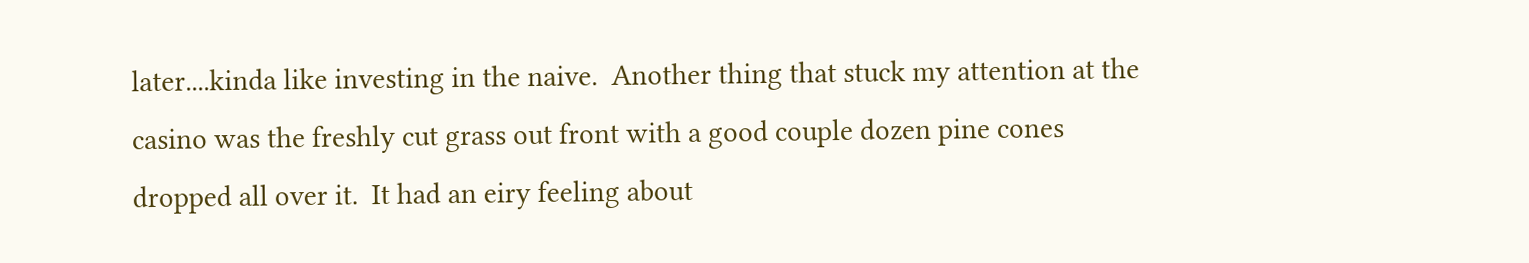later....kinda like investing in the naive.  Another thing that stuck my attention at the casino was the freshly cut grass out front with a good couple dozen pine cones dropped all over it.  It had an eiry feeling about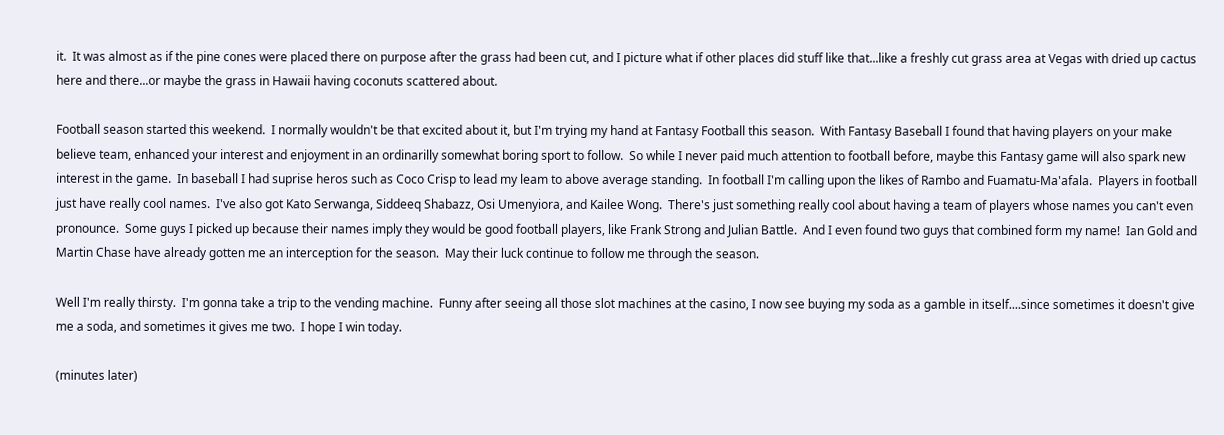it.  It was almost as if the pine cones were placed there on purpose after the grass had been cut, and I picture what if other places did stuff like that...like a freshly cut grass area at Vegas with dried up cactus here and there...or maybe the grass in Hawaii having coconuts scattered about.

Football season started this weekend.  I normally wouldn't be that excited about it, but I'm trying my hand at Fantasy Football this season.  With Fantasy Baseball I found that having players on your make believe team, enhanced your interest and enjoyment in an ordinarilly somewhat boring sport to follow.  So while I never paid much attention to football before, maybe this Fantasy game will also spark new interest in the game.  In baseball I had suprise heros such as Coco Crisp to lead my leam to above average standing.  In football I'm calling upon the likes of Rambo and Fuamatu-Ma'afala.  Players in football just have really cool names.  I've also got Kato Serwanga, Siddeeq Shabazz, Osi Umenyiora, and Kailee Wong.  There's just something really cool about having a team of players whose names you can't even pronounce.  Some guys I picked up because their names imply they would be good football players, like Frank Strong and Julian Battle.  And I even found two guys that combined form my name!  Ian Gold and Martin Chase have already gotten me an interception for the season.  May their luck continue to follow me through the season.

Well I'm really thirsty.  I'm gonna take a trip to the vending machine.  Funny after seeing all those slot machines at the casino, I now see buying my soda as a gamble in itself....since sometimes it doesn't give me a soda, and sometimes it gives me two.  I hope I win today.

(minutes later)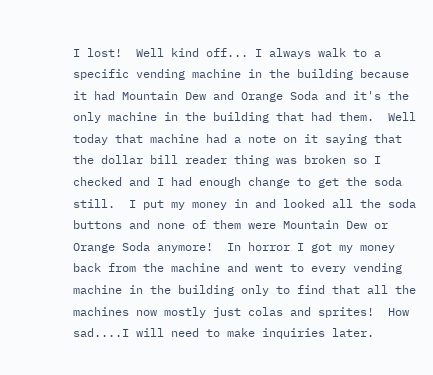I lost!  Well kind off... I always walk to a specific vending machine in the building because it had Mountain Dew and Orange Soda and it's the only machine in the building that had them.  Well today that machine had a note on it saying that the dollar bill reader thing was broken so I checked and I had enough change to get the soda still.  I put my money in and looked all the soda buttons and none of them were Mountain Dew or Orange Soda anymore!  In horror I got my money back from the machine and went to every vending machine in the building only to find that all the machines now mostly just colas and sprites!  How sad....I will need to make inquiries later.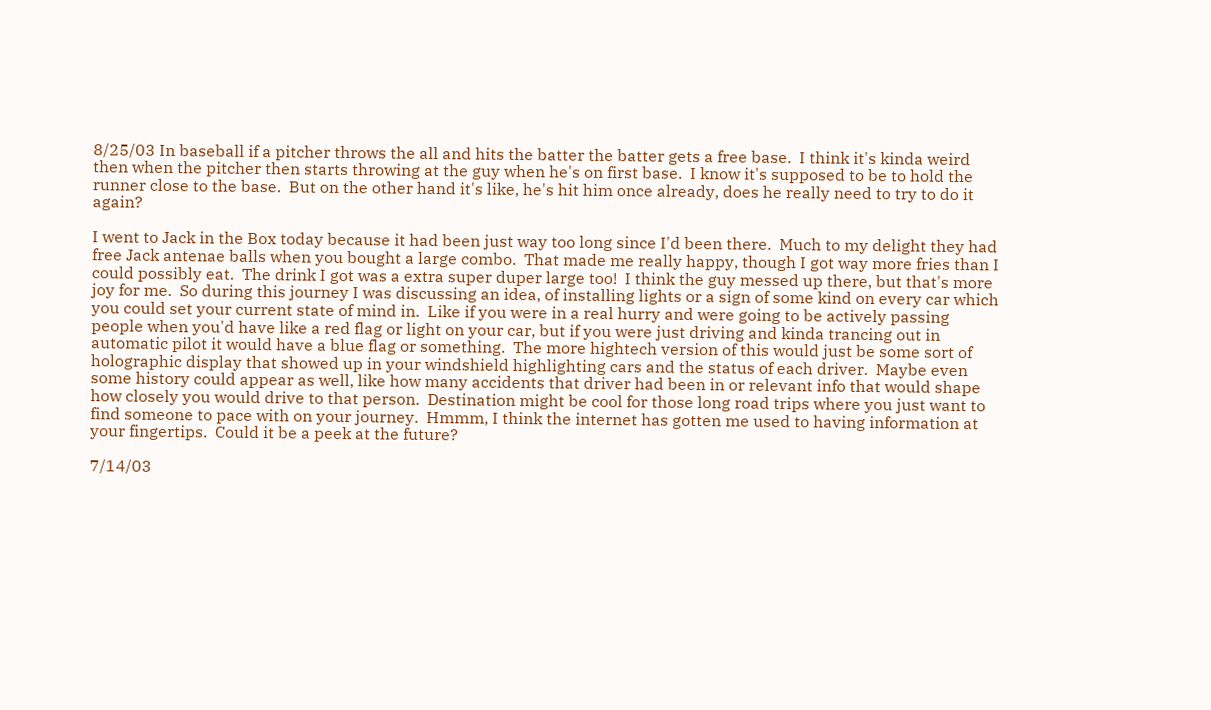8/25/03 In baseball if a pitcher throws the all and hits the batter the batter gets a free base.  I think it's kinda weird then when the pitcher then starts throwing at the guy when he's on first base.  I know it's supposed to be to hold the runner close to the base.  But on the other hand it's like, he's hit him once already, does he really need to try to do it again?

I went to Jack in the Box today because it had been just way too long since I'd been there.  Much to my delight they had free Jack antenae balls when you bought a large combo.  That made me really happy, though I got way more fries than I could possibly eat.  The drink I got was a extra super duper large too!  I think the guy messed up there, but that's more joy for me.  So during this journey I was discussing an idea, of installing lights or a sign of some kind on every car which you could set your current state of mind in.  Like if you were in a real hurry and were going to be actively passing people when you'd have like a red flag or light on your car, but if you were just driving and kinda trancing out in automatic pilot it would have a blue flag or something.  The more hightech version of this would just be some sort of holographic display that showed up in your windshield highlighting cars and the status of each driver.  Maybe even some history could appear as well, like how many accidents that driver had been in or relevant info that would shape how closely you would drive to that person.  Destination might be cool for those long road trips where you just want to find someone to pace with on your journey.  Hmmm, I think the internet has gotten me used to having information at your fingertips.  Could it be a peek at the future?

7/14/03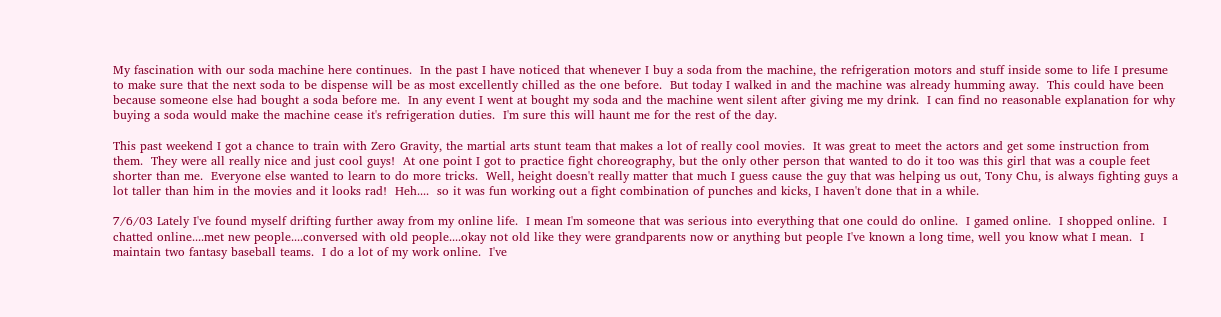My fascination with our soda machine here continues.  In the past I have noticed that whenever I buy a soda from the machine, the refrigeration motors and stuff inside some to life I presume to make sure that the next soda to be dispense will be as most excellently chilled as the one before.  But today I walked in and the machine was already humming away.  This could have been because someone else had bought a soda before me.  In any event I went at bought my soda and the machine went silent after giving me my drink.  I can find no reasonable explanation for why buying a soda would make the machine cease it's refrigeration duties.  I'm sure this will haunt me for the rest of the day.

This past weekend I got a chance to train with Zero Gravity, the martial arts stunt team that makes a lot of really cool movies.  It was great to meet the actors and get some instruction from them.  They were all really nice and just cool guys!  At one point I got to practice fight choreography, but the only other person that wanted to do it too was this girl that was a couple feet shorter than me.  Everyone else wanted to learn to do more tricks.  Well, height doesn't really matter that much I guess cause the guy that was helping us out, Tony Chu, is always fighting guys a lot taller than him in the movies and it looks rad!  Heh....  so it was fun working out a fight combination of punches and kicks, I haven't done that in a while.

7/6/03 Lately I've found myself drifting further away from my online life.  I mean I'm someone that was serious into everything that one could do online.  I gamed online.  I shopped online.  I chatted online....met new people....conversed with old people....okay not old like they were grandparents now or anything but people I've known a long time, well you know what I mean.  I maintain two fantasy baseball teams.  I do a lot of my work online.  I've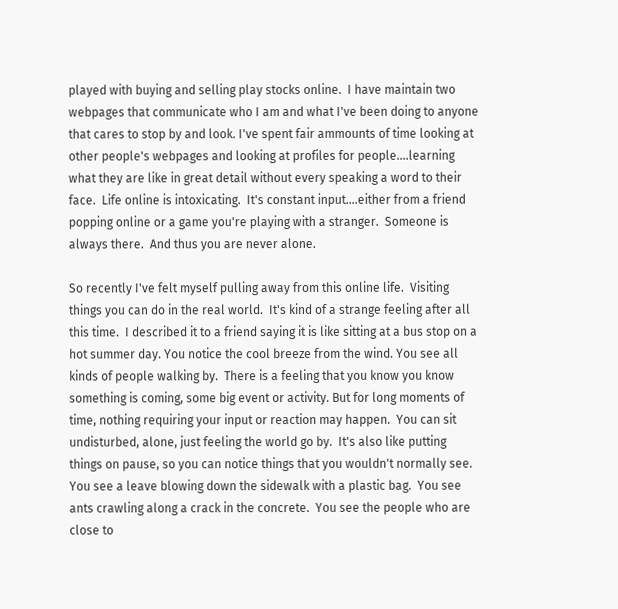played with buying and selling play stocks online.  I have maintain two webpages that communicate who I am and what I've been doing to anyone that cares to stop by and look. I've spent fair ammounts of time looking at other people's webpages and looking at profiles for people....learning what they are like in great detail without every speaking a word to their face.  Life online is intoxicating.  It's constant input....either from a friend popping online or a game you're playing with a stranger.  Someone is always there.  And thus you are never alone.

So recently I've felt myself pulling away from this online life.  Visiting things you can do in the real world.  It's kind of a strange feeling after all this time.  I described it to a friend saying it is like sitting at a bus stop on a hot summer day. You notice the cool breeze from the wind. You see all kinds of people walking by.  There is a feeling that you know you know something is coming, some big event or activity. But for long moments of time, nothing requiring your input or reaction may happen.  You can sit undisturbed, alone, just feeling the world go by.  It's also like putting things on pause, so you can notice things that you wouldn't normally see.  You see a leave blowing down the sidewalk with a plastic bag.  You see ants crawling along a crack in the concrete.  You see the people who are close to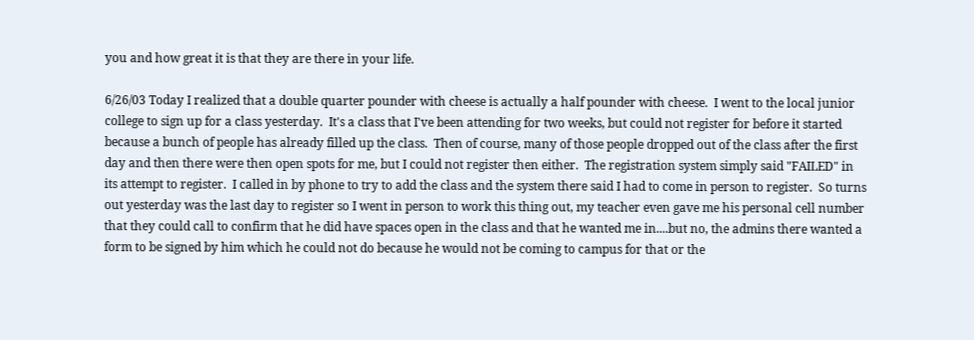you and how great it is that they are there in your life.

6/26/03 Today I realized that a double quarter pounder with cheese is actually a half pounder with cheese.  I went to the local junior college to sign up for a class yesterday.  It's a class that I've been attending for two weeks, but could not register for before it started because a bunch of people has already filled up the class.  Then of course, many of those people dropped out of the class after the first day and then there were then open spots for me, but I could not register then either.  The registration system simply said "FAILED" in its attempt to register.  I called in by phone to try to add the class and the system there said I had to come in person to register.  So turns out yesterday was the last day to register so I went in person to work this thing out, my teacher even gave me his personal cell number that they could call to confirm that he did have spaces open in the class and that he wanted me in....but no, the admins there wanted a form to be signed by him which he could not do because he would not be coming to campus for that or the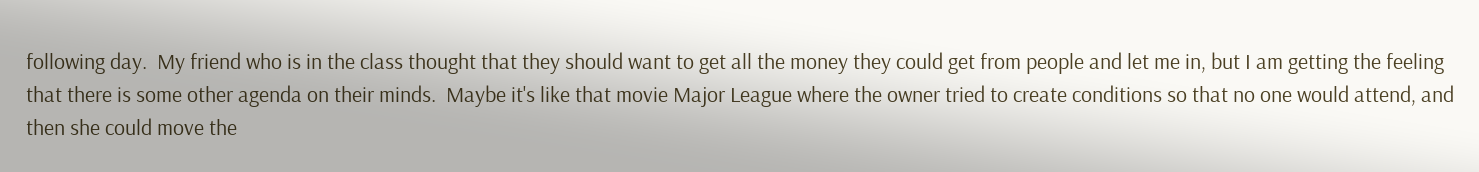following day.  My friend who is in the class thought that they should want to get all the money they could get from people and let me in, but I am getting the feeling that there is some other agenda on their minds.  Maybe it's like that movie Major League where the owner tried to create conditions so that no one would attend, and then she could move the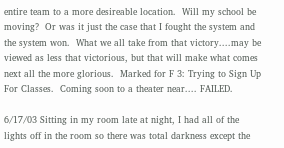entire team to a more desireable location.  Will my school be moving?  Or was it just the case that I fought the system and the system won.  What we all take from that victory....may be viewed as less that victorious, but that will make what comes next all the more glorious.  Marked for F 3: Trying to Sign Up For Classes.  Coming soon to a theater near.... FAILED.

6/17/03 Sitting in my room late at night, I had all of the lights off in the room so there was total darkness except the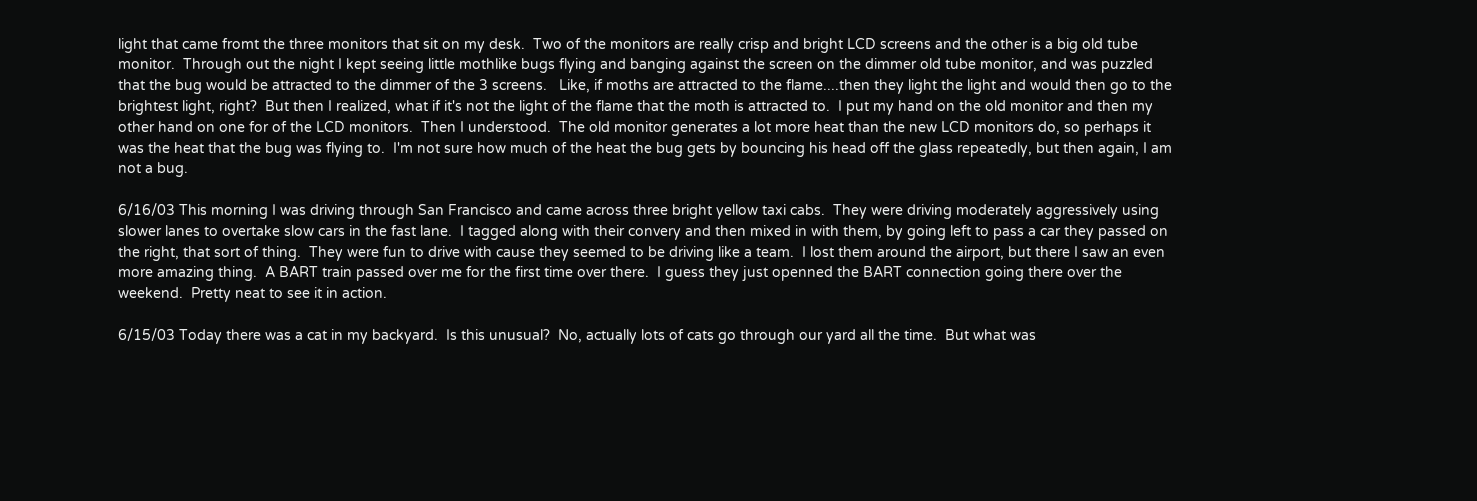light that came fromt the three monitors that sit on my desk.  Two of the monitors are really crisp and bright LCD screens and the other is a big old tube monitor.  Through out the night I kept seeing little mothlike bugs flying and banging against the screen on the dimmer old tube monitor, and was puzzled that the bug would be attracted to the dimmer of the 3 screens.   Like, if moths are attracted to the flame....then they light the light and would then go to the brightest light, right?  But then I realized, what if it's not the light of the flame that the moth is attracted to.  I put my hand on the old monitor and then my other hand on one for of the LCD monitors.  Then I understood.  The old monitor generates a lot more heat than the new LCD monitors do, so perhaps it was the heat that the bug was flying to.  I'm not sure how much of the heat the bug gets by bouncing his head off the glass repeatedly, but then again, I am not a bug.

6/16/03 This morning I was driving through San Francisco and came across three bright yellow taxi cabs.  They were driving moderately aggressively using slower lanes to overtake slow cars in the fast lane.  I tagged along with their convery and then mixed in with them, by going left to pass a car they passed on the right, that sort of thing.  They were fun to drive with cause they seemed to be driving like a team.  I lost them around the airport, but there I saw an even more amazing thing.  A BART train passed over me for the first time over there.  I guess they just openned the BART connection going there over the weekend.  Pretty neat to see it in action.

6/15/03 Today there was a cat in my backyard.  Is this unusual?  No, actually lots of cats go through our yard all the time.  But what was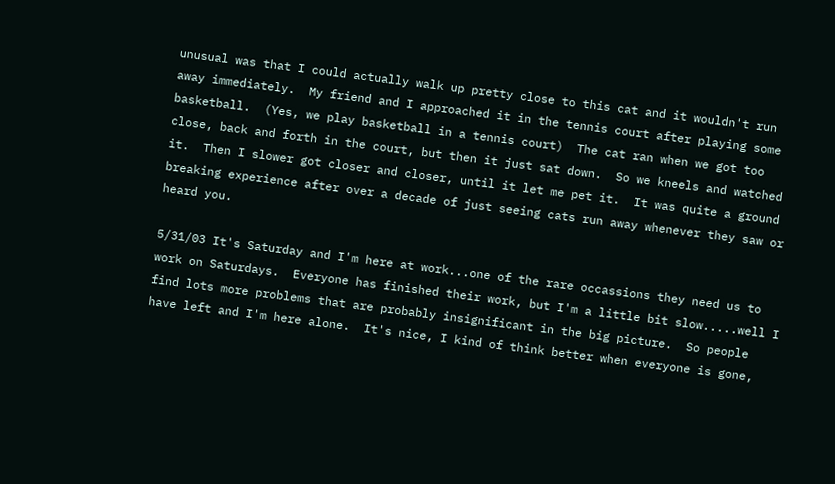unusual was that I could actually walk up pretty close to this cat and it wouldn't run away immediately.  My friend and I approached it in the tennis court after playing some basketball.  (Yes, we play basketball in a tennis court)  The cat ran when we got too close, back and forth in the court, but then it just sat down.  So we kneels and watched it.  Then I slower got closer and closer, until it let me pet it.  It was quite a ground breaking experience after over a decade of just seeing cats run away whenever they saw or heard you.

5/31/03 It's Saturday and I'm here at work...one of the rare occassions they need us to work on Saturdays.  Everyone has finished their work, but I'm a little bit slow.....well I find lots more problems that are probably insignificant in the big picture.  So people have left and I'm here alone.  It's nice, I kind of think better when everyone is gone,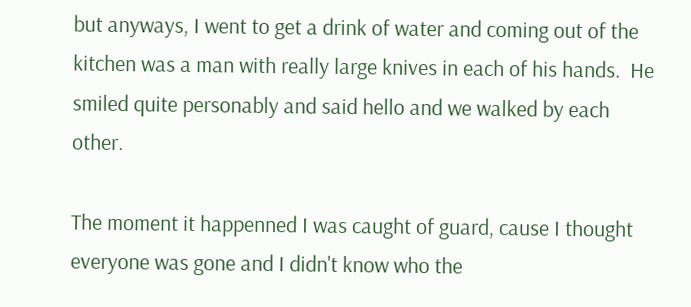but anyways, I went to get a drink of water and coming out of the kitchen was a man with really large knives in each of his hands.  He smiled quite personably and said hello and we walked by each other.

The moment it happenned I was caught of guard, cause I thought everyone was gone and I didn't know who the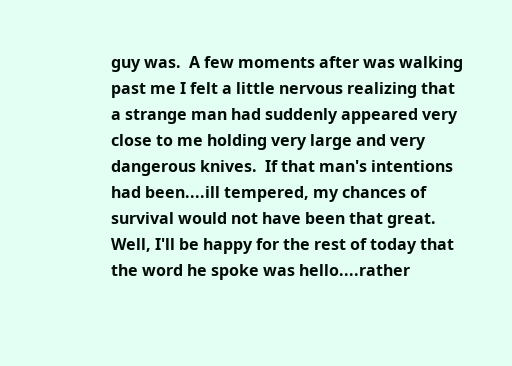guy was.  A few moments after was walking past me I felt a little nervous realizing that a strange man had suddenly appeared very close to me holding very large and very dangerous knives.  If that man's intentions had been....ill tempered, my chances of survival would not have been that great.  Well, I'll be happy for the rest of today that the word he spoke was hello....rather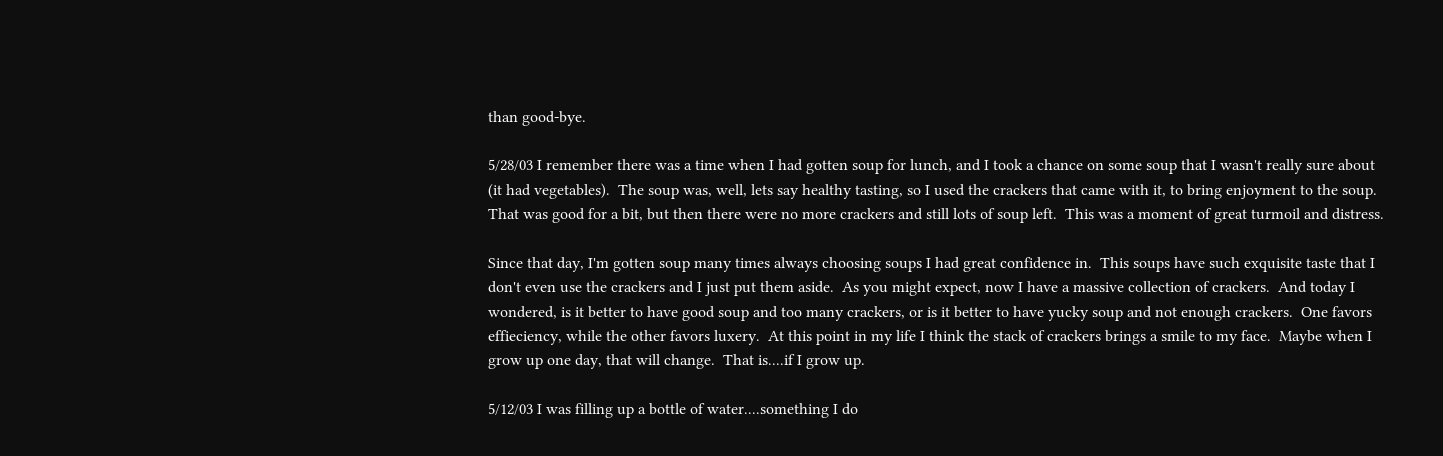than good-bye.

5/28/03 I remember there was a time when I had gotten soup for lunch, and I took a chance on some soup that I wasn't really sure about (it had vegetables).  The soup was, well, lets say healthy tasting, so I used the crackers that came with it, to bring enjoyment to the soup.  That was good for a bit, but then there were no more crackers and still lots of soup left.  This was a moment of great turmoil and distress.

Since that day, I'm gotten soup many times always choosing soups I had great confidence in.  This soups have such exquisite taste that I don't even use the crackers and I just put them aside.  As you might expect, now I have a massive collection of crackers.  And today I wondered, is it better to have good soup and too many crackers, or is it better to have yucky soup and not enough crackers.  One favors effieciency, while the other favors luxery.  At this point in my life I think the stack of crackers brings a smile to my face.  Maybe when I grow up one day, that will change.  That is....if I grow up.

5/12/03 I was filling up a bottle of water....something I do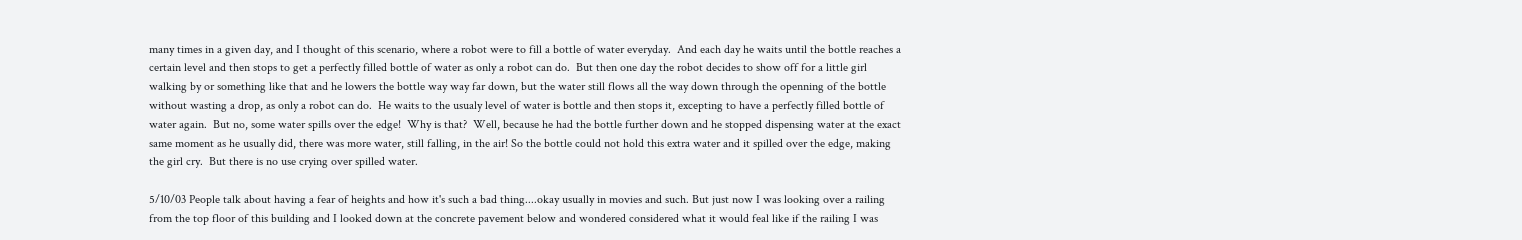many times in a given day, and I thought of this scenario, where a robot were to fill a bottle of water everyday.  And each day he waits until the bottle reaches a certain level and then stops to get a perfectly filled bottle of water as only a robot can do.  But then one day the robot decides to show off for a little girl walking by or something like that and he lowers the bottle way way far down, but the water still flows all the way down through the openning of the bottle without wasting a drop, as only a robot can do.  He waits to the usualy level of water is bottle and then stops it, excepting to have a perfectly filled bottle of water again.  But no, some water spills over the edge!  Why is that?  Well, because he had the bottle further down and he stopped dispensing water at the exact same moment as he usually did, there was more water, still falling, in the air! So the bottle could not hold this extra water and it spilled over the edge, making the girl cry.  But there is no use crying over spilled water.

5/10/03 People talk about having a fear of heights and how it's such a bad thing....okay usually in movies and such. But just now I was looking over a railing from the top floor of this building and I looked down at the concrete pavement below and wondered considered what it would feal like if the railing I was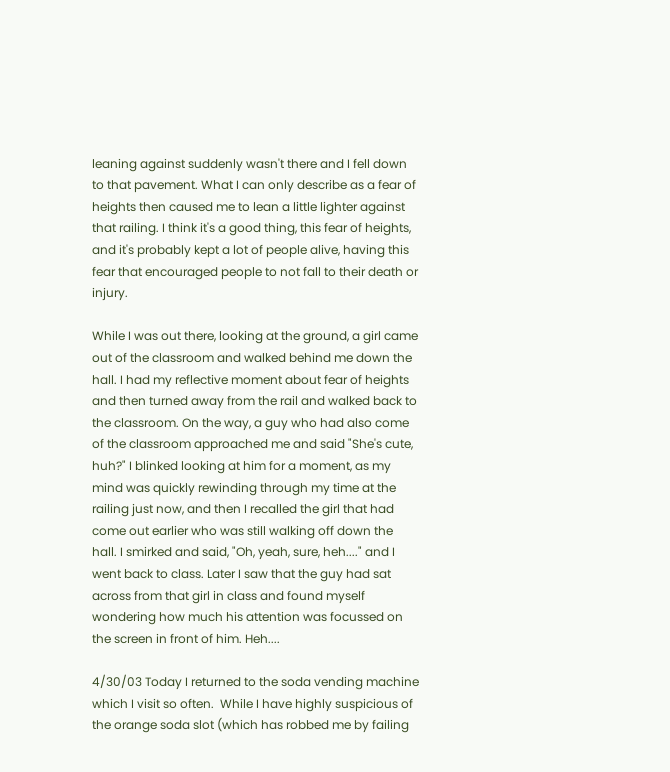leaning against suddenly wasn't there and I fell down to that pavement. What I can only describe as a fear of heights then caused me to lean a little lighter against that railing. I think it's a good thing, this fear of heights, and it's probably kept a lot of people alive, having this fear that encouraged people to not fall to their death or injury.

While I was out there, looking at the ground, a girl came out of the classroom and walked behind me down the hall. I had my reflective moment about fear of heights and then turned away from the rail and walked back to the classroom. On the way, a guy who had also come of the classroom approached me and said "She's cute, huh?" I blinked looking at him for a moment, as my mind was quickly rewinding through my time at the railing just now, and then I recalled the girl that had come out earlier who was still walking off down the hall. I smirked and said, "Oh, yeah, sure, heh...." and I went back to class. Later I saw that the guy had sat across from that girl in class and found myself wondering how much his attention was focussed on the screen in front of him. Heh....

4/30/03 Today I returned to the soda vending machine which I visit so often.  While I have highly suspicious of the orange soda slot (which has robbed me by failing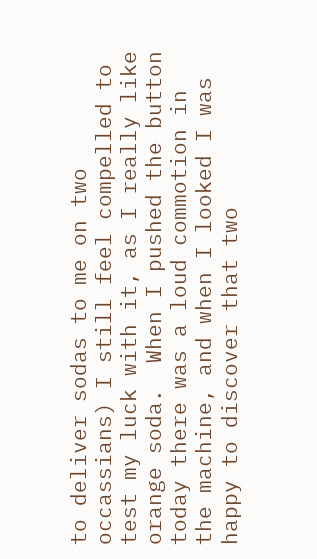to deliver sodas to me on two occassians) I still feel compelled to test my luck with it, as I really like orange soda.  When I pushed the button today there was a loud commotion in the machine, and when I looked I was happy to discover that two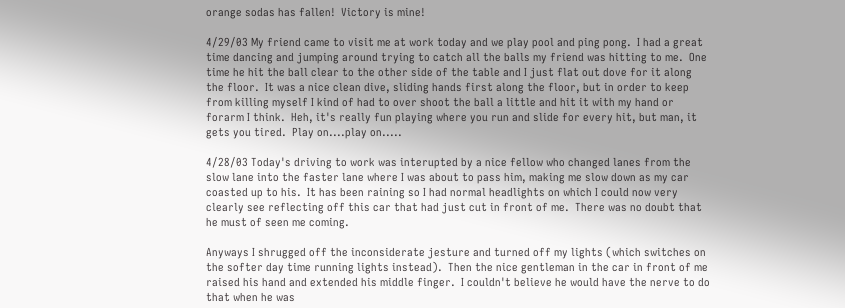orange sodas has fallen!  Victory is mine!

4/29/03 My friend came to visit me at work today and we play pool and ping pong.  I had a great time dancing and jumping around trying to catch all the balls my friend was hitting to me.  One time he hit the ball clear to the other side of the table and I just flat out dove for it along the floor.  It was a nice clean dive, sliding hands first along the floor, but in order to keep from killing myself I kind of had to over shoot the ball a little and hit it with my hand or forarm I think.  Heh, it's really fun playing where you run and slide for every hit, but man, it gets you tired.  Play on....play on.....

4/28/03 Today's driving to work was interupted by a nice fellow who changed lanes from the slow lane into the faster lane where I was about to pass him, making me slow down as my car coasted up to his.  It has been raining so I had normal headlights on which I could now very clearly see reflecting off this car that had just cut in front of me.  There was no doubt that he must of seen me coming.

Anyways I shrugged off the inconsiderate jesture and turned off my lights (which switches on the softer day time running lights instead).  Then the nice gentleman in the car in front of me raised his hand and extended his middle finger.  I couldn't believe he would have the nerve to do that when he was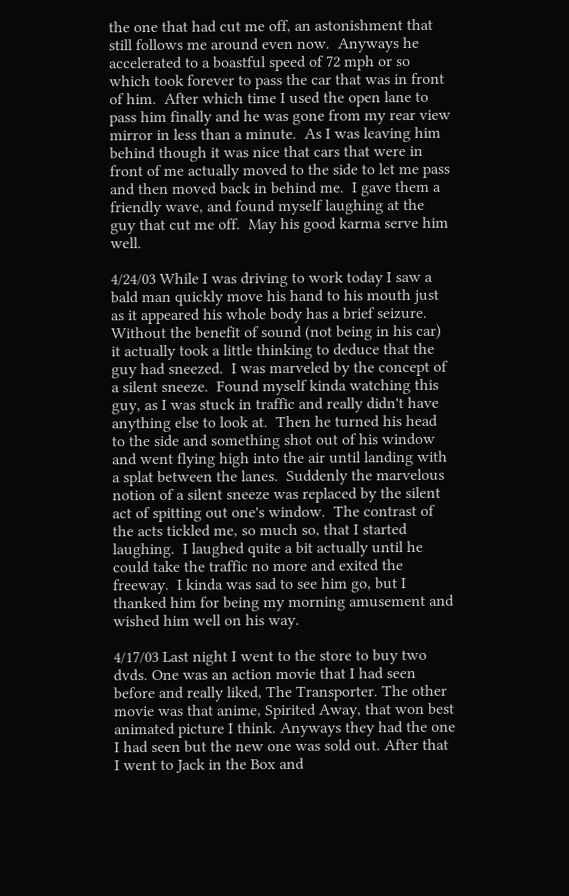the one that had cut me off, an astonishment that still follows me around even now.  Anyways he accelerated to a boastful speed of 72 mph or so which took forever to pass the car that was in front of him.  After which time I used the open lane to pass him finally and he was gone from my rear view mirror in less than a minute.  As I was leaving him behind though it was nice that cars that were in front of me actually moved to the side to let me pass and then moved back in behind me.  I gave them a friendly wave, and found myself laughing at the guy that cut me off.  May his good karma serve him well.

4/24/03 While I was driving to work today I saw a bald man quickly move his hand to his mouth just as it appeared his whole body has a brief seizure.  Without the benefit of sound (not being in his car) it actually took a little thinking to deduce that the guy had sneezed.  I was marveled by the concept of a silent sneeze.  Found myself kinda watching this guy, as I was stuck in traffic and really didn't have anything else to look at.  Then he turned his head to the side and something shot out of his window and went flying high into the air until landing with a splat between the lanes.  Suddenly the marvelous notion of a silent sneeze was replaced by the silent act of spitting out one's window.  The contrast of the acts tickled me, so much so, that I started laughing.  I laughed quite a bit actually until he could take the traffic no more and exited the freeway.  I kinda was sad to see him go, but I thanked him for being my morning amusement and wished him well on his way.

4/17/03 Last night I went to the store to buy two dvds. One was an action movie that I had seen before and really liked, The Transporter. The other movie was that anime, Spirited Away, that won best animated picture I think. Anyways they had the one I had seen but the new one was sold out. After that I went to Jack in the Box and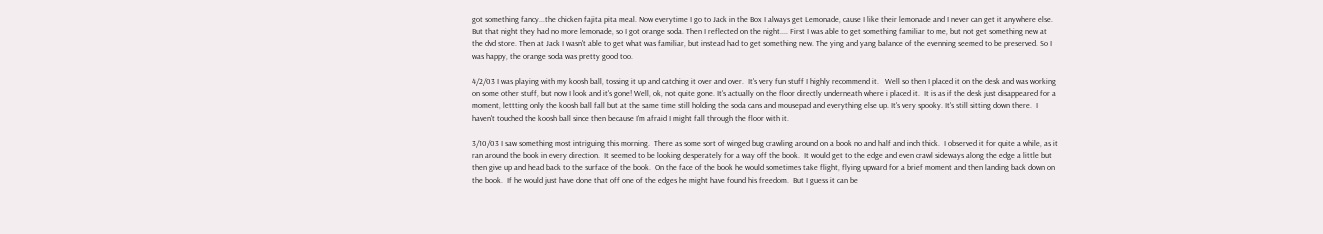got something fancy...the chicken fajita pita meal. Now everytime I go to Jack in the Box I always get Lemonade, cause I like their lemonade and I never can get it anywhere else. But that night they had no more lemonade, so I got orange soda. Then I reflected on the night.... First I was able to get something familiar to me, but not get something new at the dvd store. Then at Jack I wasn't able to get what was familiar, but instead had to get something new. The ying and yang balance of the evenning seemed to be preserved. So I was happy, the orange soda was pretty good too.

4/2/03 I was playing with my koosh ball, tossing it up and catching it over and over.  It's very fun stuff I highly recommend it.   Well so then I placed it on the desk and was working on some other stuff, but now I look and it's gone! Well, ok, not quite gone. It's actually on the floor directly underneath where i placed it.  It is as if the desk just disappeared for a moment, lettting only the koosh ball fall but at the same time still holding the soda cans and mousepad and everything else up. It's very spooky. It's still sitting down there.  I haven't touched the koosh ball since then because I'm afraid I might fall through the floor with it.

3/10/03 I saw something most intriguing this morning.  There as some sort of winged bug crawling around on a book no and half and inch thick.  I observed it for quite a while, as it ran around the book in every direction.  It seemed to be looking desperately for a way off the book.  It would get to the edge and even crawl sideways along the edge a little but then give up and head back to the surface of the book.  On the face of the book he would sometimes take flight, flying upward for a brief moment and then landing back down on the book.  If he would just have done that off one of the edges he might have found his freedom.  But I guess it can be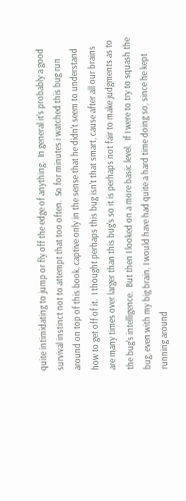quite intimidating to jump or fly off the edge of anything.  In general it's probably a good survival instinct not to attempt that too often.  So for minutes i watched this bug run around on top of this book, captive only in the sense that he didn't seem to understand how to get off of it.  I thought perhaps this bug isn't that smart, cause after all our brains are many times over larger than this bug's so it is perhaps not fair to make judgments as to the bug's intelligence.  But then I looked on a more basic level.  If I were to try to squash the bug, even with my big brain, I would have had quite a hard time doing so, since he kept running around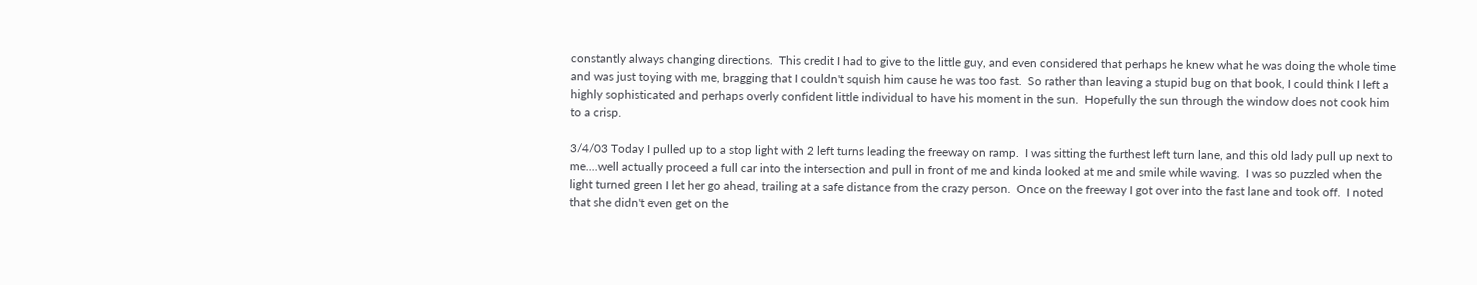constantly always changing directions.  This credit I had to give to the little guy, and even considered that perhaps he knew what he was doing the whole time and was just toying with me, bragging that I couldn't squish him cause he was too fast.  So rather than leaving a stupid bug on that book, I could think I left a highly sophisticated and perhaps overly confident little individual to have his moment in the sun.  Hopefully the sun through the window does not cook him to a crisp.

3/4/03 Today I pulled up to a stop light with 2 left turns leading the freeway on ramp.  I was sitting the furthest left turn lane, and this old lady pull up next to me....well actually proceed a full car into the intersection and pull in front of me and kinda looked at me and smile while waving.  I was so puzzled when the light turned green I let her go ahead, trailing at a safe distance from the crazy person.  Once on the freeway I got over into the fast lane and took off.  I noted that she didn't even get on the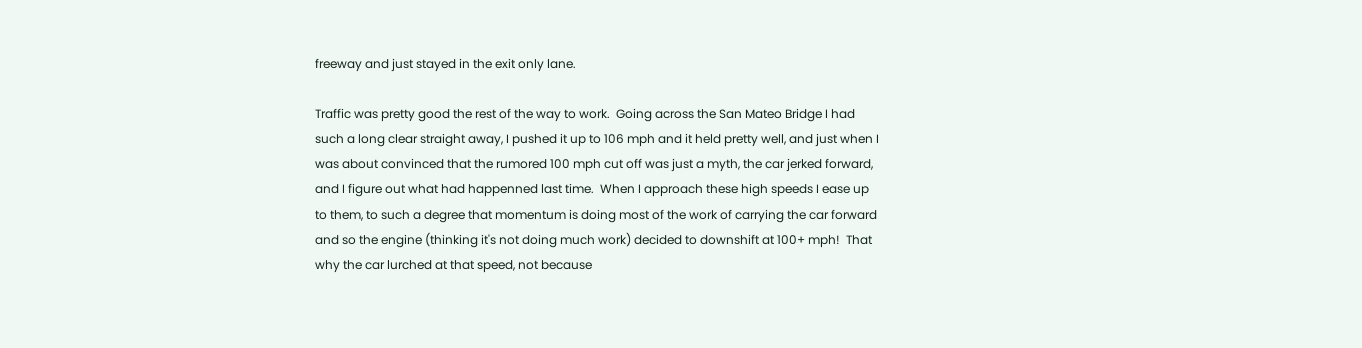freeway and just stayed in the exit only lane.

Traffic was pretty good the rest of the way to work.  Going across the San Mateo Bridge I had such a long clear straight away, I pushed it up to 106 mph and it held pretty well, and just when I was about convinced that the rumored 100 mph cut off was just a myth, the car jerked forward, and I figure out what had happenned last time.  When I approach these high speeds I ease up to them, to such a degree that momentum is doing most of the work of carrying the car forward and so the engine (thinking it's not doing much work) decided to downshift at 100+ mph!  That why the car lurched at that speed, not because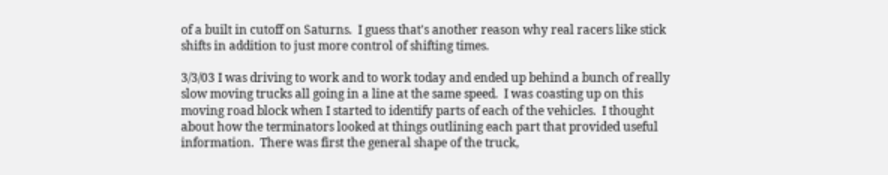of a built in cutoff on Saturns.  I guess that's another reason why real racers like stick shifts in addition to just more control of shifting times.

3/3/03 I was driving to work and to work today and ended up behind a bunch of really slow moving trucks all going in a line at the same speed.  I was coasting up on this moving road block when I started to identify parts of each of the vehicles.  I thought about how the terminators looked at things outlining each part that provided useful information.  There was first the general shape of the truck,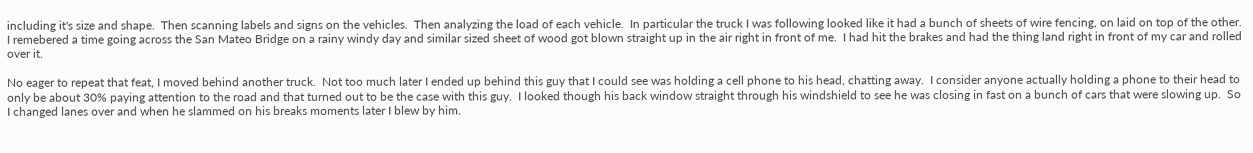including it's size and shape.  Then scanning labels and signs on the vehicles.  Then analyzing the load of each vehicle.  In particular the truck I was following looked like it had a bunch of sheets of wire fencing, on laid on top of the other.  I remebered a time going across the San Mateo Bridge on a rainy windy day and similar sized sheet of wood got blown straight up in the air right in front of me.  I had hit the brakes and had the thing land right in front of my car and rolled over it.

No eager to repeat that feat, I moved behind another truck.  Not too much later I ended up behind this guy that I could see was holding a cell phone to his head, chatting away.  I consider anyone actually holding a phone to their head to only be about 30% paying attention to the road and that turned out to be the case with this guy.  I looked though his back window straight through his windshield to see he was closing in fast on a bunch of cars that were slowing up.  So I changed lanes over and when he slammed on his breaks moments later I blew by him.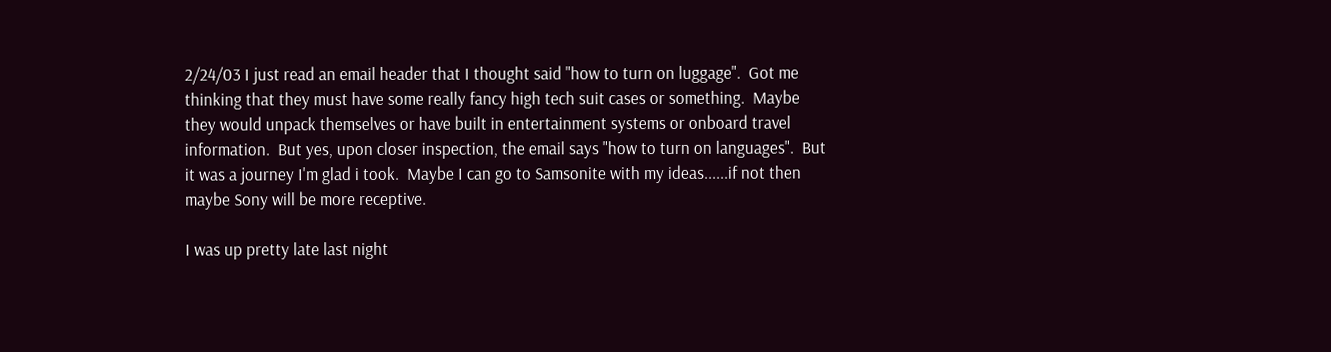2/24/03 I just read an email header that I thought said "how to turn on luggage".  Got me thinking that they must have some really fancy high tech suit cases or something.  Maybe they would unpack themselves or have built in entertainment systems or onboard travel information.  But yes, upon closer inspection, the email says "how to turn on languages".  But it was a journey I'm glad i took.  Maybe I can go to Samsonite with my ideas......if not then maybe Sony will be more receptive.

I was up pretty late last night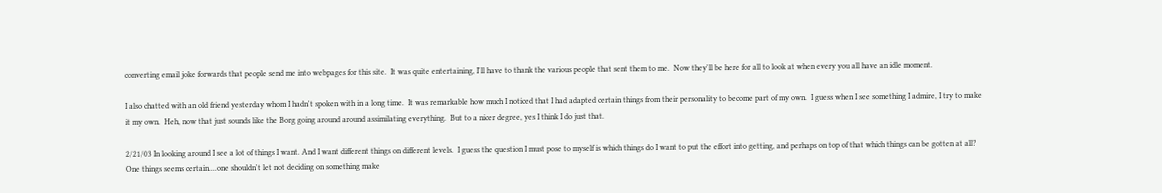converting email joke forwards that people send me into webpages for this site.  It was quite entertaining, I'll have to thank the various people that sent them to me.  Now they'll be here for all to look at when every you all have an idle moment.

I also chatted with an old friend yesterday whom I hadn't spoken with in a long time.  It was remarkable how much I noticed that I had adapted certain things from their personality to become part of my own.  I guess when I see something I admire, I try to make it my own.  Heh, now that just sounds like the Borg going around around assimilating everything.  But to a nicer degree, yes I think I do just that.

2/21/03 In looking around I see a lot of things I want. And I want different things on different levels.  I guess the question I must pose to myself is which things do I want to put the effort into getting, and perhaps on top of that which things can be gotten at all?  One things seems certain....one shouldn't let not deciding on something make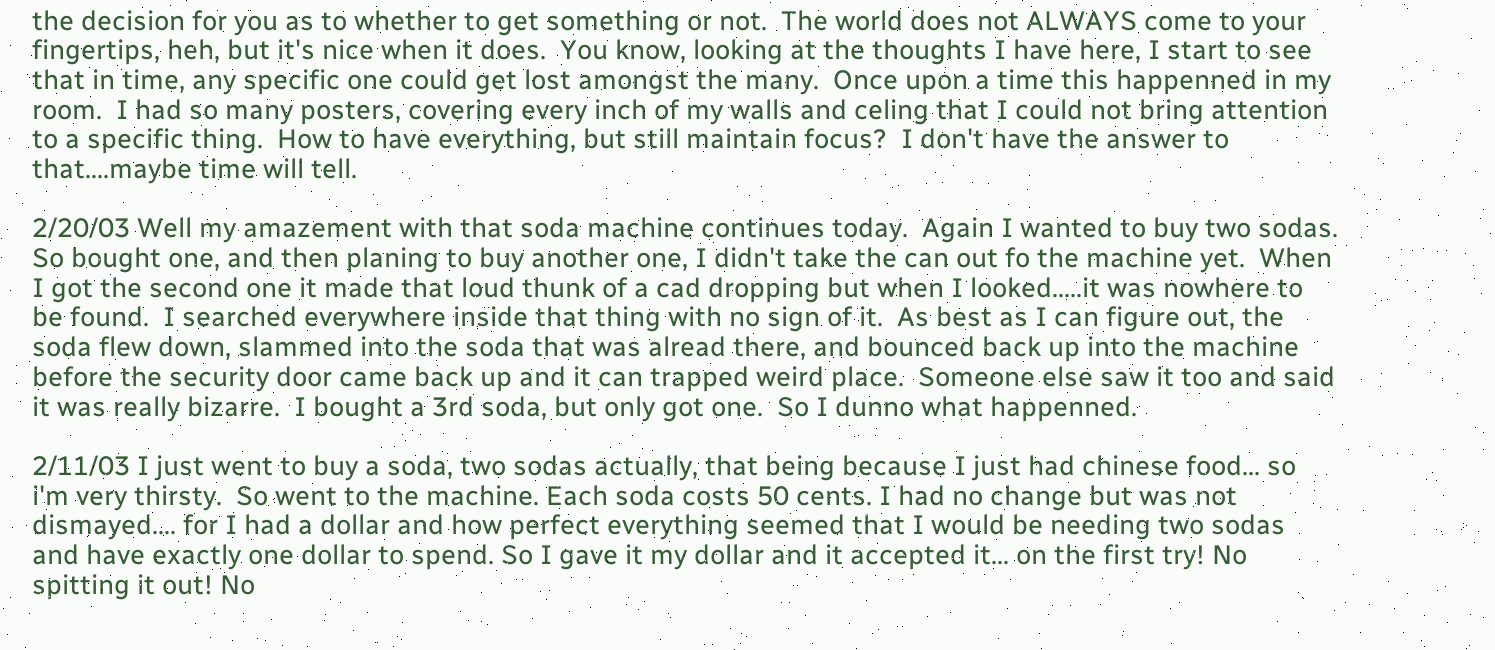the decision for you as to whether to get something or not.  The world does not ALWAYS come to your fingertips, heh, but it's nice when it does.  You know, looking at the thoughts I have here, I start to see that in time, any specific one could get lost amongst the many.  Once upon a time this happenned in my room.  I had so many posters, covering every inch of my walls and celing that I could not bring attention to a specific thing.  How to have everything, but still maintain focus?  I don't have the answer to that....maybe time will tell.

2/20/03 Well my amazement with that soda machine continues today.  Again I wanted to buy two sodas.  So bought one, and then planing to buy another one, I didn't take the can out fo the machine yet.  When I got the second one it made that loud thunk of a cad dropping but when I looked.....it was nowhere to be found.  I searched everywhere inside that thing with no sign of it.  As best as I can figure out, the soda flew down, slammed into the soda that was alread there, and bounced back up into the machine before the security door came back up and it can trapped weird place.  Someone else saw it too and said it was really bizarre.  I bought a 3rd soda, but only got one.  So I dunno what happenned.

2/11/03 I just went to buy a soda, two sodas actually, that being because I just had chinese food... so i'm very thirsty.  So went to the machine. Each soda costs 50 cents. I had no change but was not dismayed.... for I had a dollar and how perfect everything seemed that I would be needing two sodas and have exactly one dollar to spend. So I gave it my dollar and it accepted it... on the first try! No spitting it out! No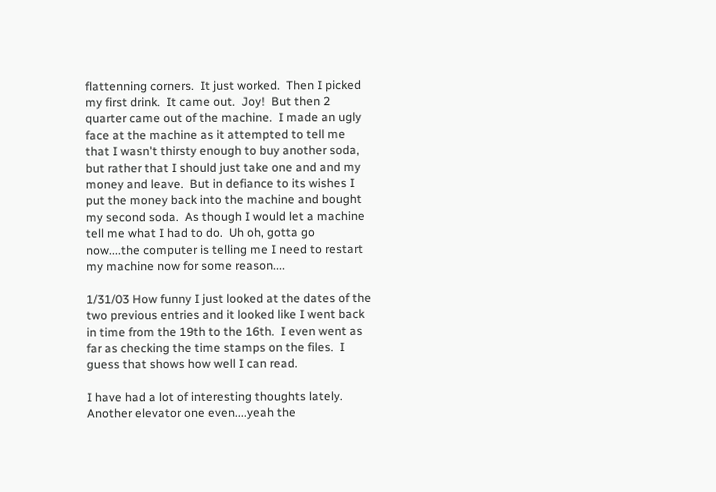flattenning corners.  It just worked.  Then I picked my first drink.  It came out.  Joy!  But then 2 quarter came out of the machine.  I made an ugly face at the machine as it attempted to tell me that I wasn't thirsty enough to buy another soda, but rather that I should just take one and and my money and leave.  But in defiance to its wishes I put the money back into the machine and bought my second soda.  As though I would let a machine tell me what I had to do.  Uh oh, gotta go now....the computer is telling me I need to restart my machine now for some reason....

1/31/03 How funny I just looked at the dates of the two previous entries and it looked like I went back in time from the 19th to the 16th.  I even went as far as checking the time stamps on the files.  I guess that shows how well I can read.

I have had a lot of interesting thoughts lately.  Another elevator one even....yeah the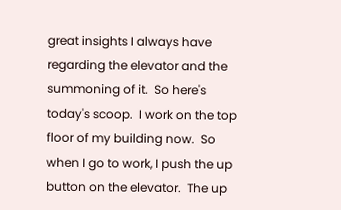great insights I always have regarding the elevator and the summoning of it.  So here's today's scoop.  I work on the top floor of my building now.  So when I go to work, I push the up button on the elevator.  The up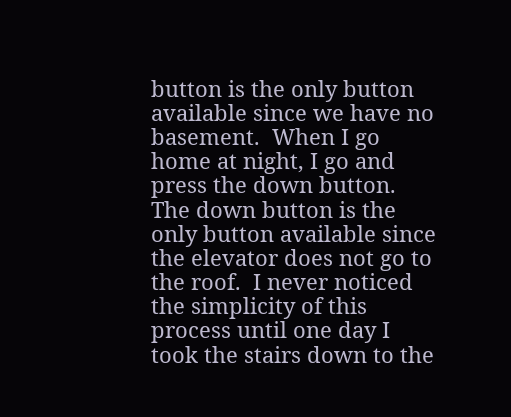button is the only button available since we have no basement.  When I go home at night, I go and press the down button.  The down button is the only button available since the elevator does not go to the roof.  I never noticed the simplicity of this process until one day I took the stairs down to the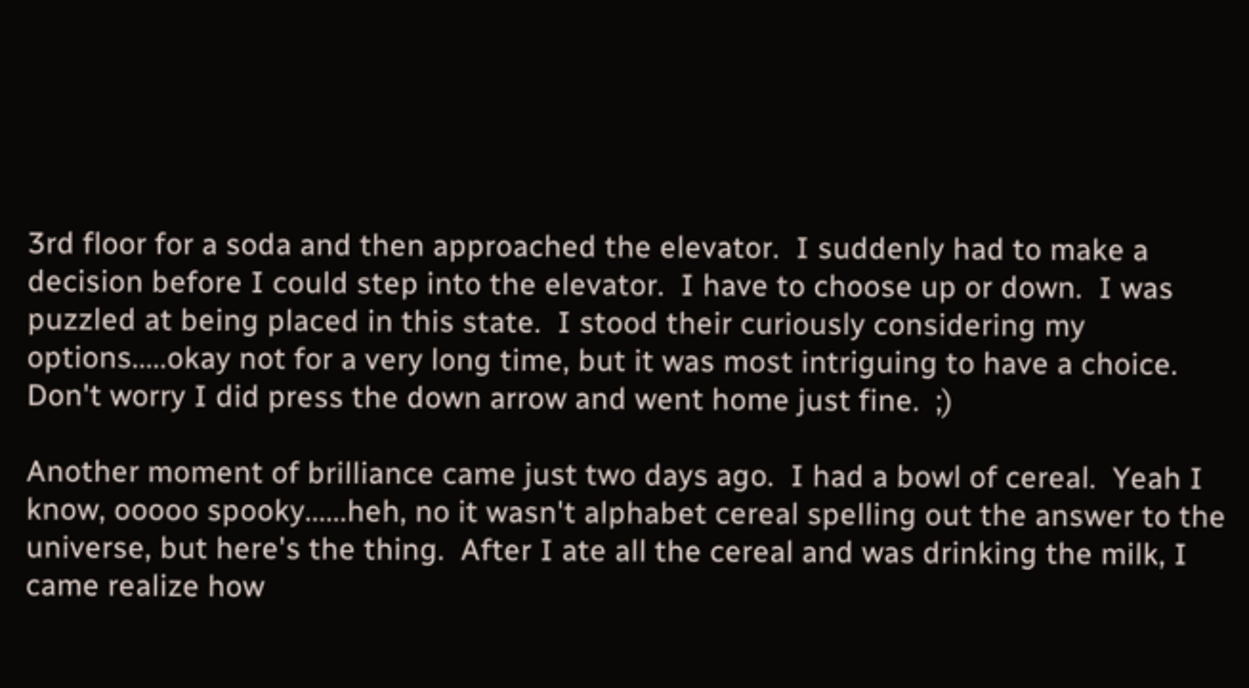3rd floor for a soda and then approached the elevator.  I suddenly had to make a decision before I could step into the elevator.  I have to choose up or down.  I was puzzled at being placed in this state.  I stood their curiously considering my options.....okay not for a very long time, but it was most intriguing to have a choice.  Don't worry I did press the down arrow and went home just fine.  ;)

Another moment of brilliance came just two days ago.  I had a bowl of cereal.  Yeah I know, ooooo spooky......heh, no it wasn't alphabet cereal spelling out the answer to the universe, but here's the thing.  After I ate all the cereal and was drinking the milk, I came realize how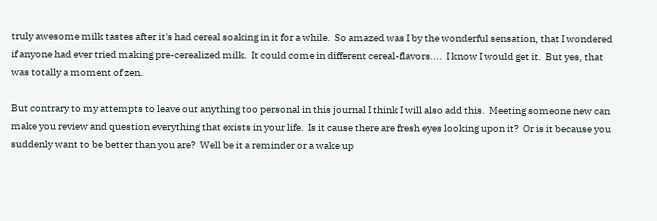truly awesome milk tastes after it's had cereal soaking in it for a while.  So amazed was I by the wonderful sensation, that I wondered if anyone had ever tried making pre-cerealized milk.  It could come in different cereal-flavors....  I know I would get it.  But yes, that was totally a moment of zen.

But contrary to my attempts to leave out anything too personal in this journal I think I will also add this.  Meeting someone new can make you review and question everything that exists in your life.  Is it cause there are fresh eyes looking upon it?  Or is it because you suddenly want to be better than you are?  Well be it a reminder or a wake up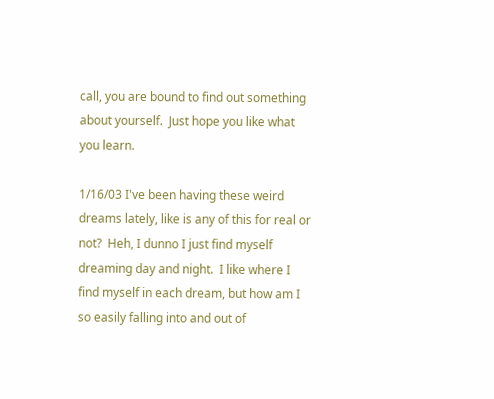call, you are bound to find out something about yourself.  Just hope you like what you learn.

1/16/03 I've been having these weird dreams lately, like is any of this for real or not?  Heh, I dunno I just find myself dreaming day and night.  I like where I find myself in each dream, but how am I so easily falling into and out of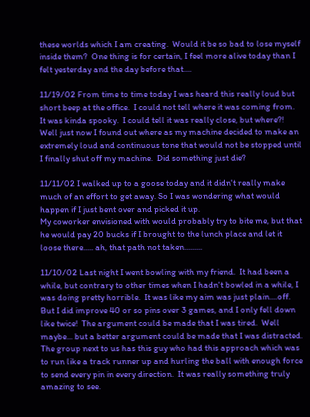these worlds which I am creating.  Would it be so bad to lose myself inside them?  One thing is for certain, I feel more alive today than I felt yesterday and the day before that....

11/19/02 From time to time today I was heard this really loud but short beep at the office.  I could not tell where it was coming from.  It was kinda spooky.  I could tell it was really close, but where?!  Well just now I found out where as my machine decided to make an extremely loud and continuous tone that would not be stopped until I finally shut off my machine.  Did something just die?

11/11/02 I walked up to a goose today and it didn't really make much of an effort to get away. So I was wondering what would happen if I just bent over and picked it up.
My coworker envisioned with would probably try to bite me, but that he would pay 20 bucks if I brought to the lunch place and let it loose there..... ah, that path not taken.........

11/10/02 Last night I went bowling with my friend.  It had been a while, but contrary to other times when I hadn't bowled in a while, I was doing pretty horrible.  It was like my aim was just plain....off.  But I did improve 40 or so pins over 3 games, and I only fell down like twice!  The argument could be made that I was tired.  Well maybe... but a better argument could be made that I was distracted.  The group next to us has this guy who had this approach which was to run like a track runner up and hurling the ball with enough force to send every pin in every direction.  It was really something truly amazing to see.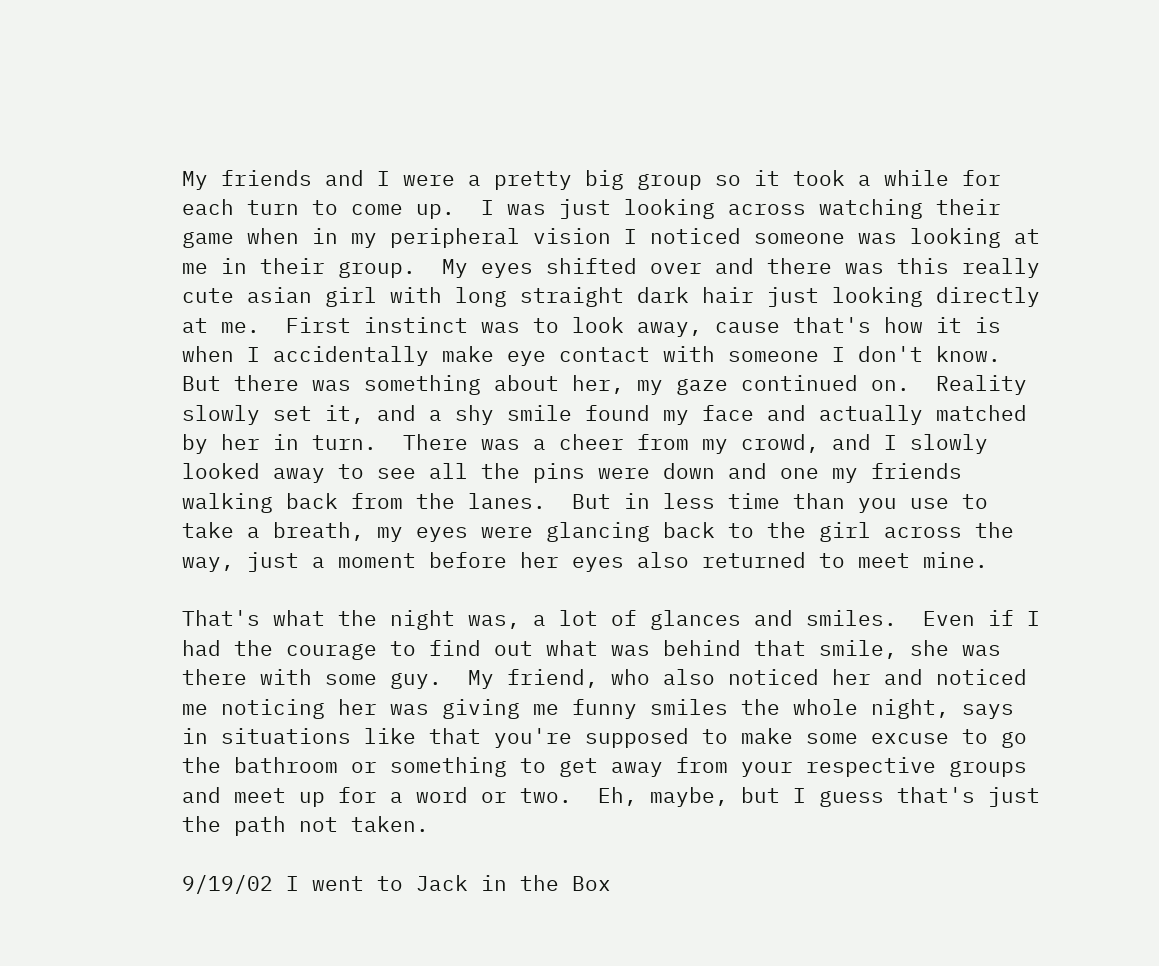My friends and I were a pretty big group so it took a while for each turn to come up.  I was just looking across watching their game when in my peripheral vision I noticed someone was looking at me in their group.  My eyes shifted over and there was this really cute asian girl with long straight dark hair just looking directly at me.  First instinct was to look away, cause that's how it is when I accidentally make eye contact with someone I don't know.  But there was something about her, my gaze continued on.  Reality slowly set it, and a shy smile found my face and actually matched by her in turn.  There was a cheer from my crowd, and I slowly looked away to see all the pins were down and one my friends walking back from the lanes.  But in less time than you use to take a breath, my eyes were glancing back to the girl across the way, just a moment before her eyes also returned to meet mine.

That's what the night was, a lot of glances and smiles.  Even if I had the courage to find out what was behind that smile, she was there with some guy.  My friend, who also noticed her and noticed me noticing her was giving me funny smiles the whole night, says in situations like that you're supposed to make some excuse to go the bathroom or something to get away from your respective groups and meet up for a word or two.  Eh, maybe, but I guess that's just the path not taken.

9/19/02 I went to Jack in the Box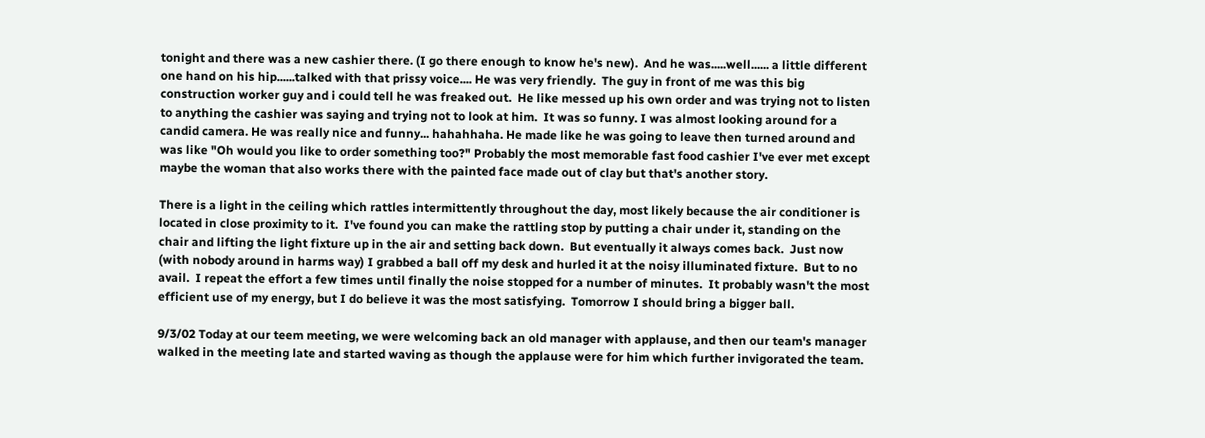tonight and there was a new cashier there. (I go there enough to know he's new).  And he was.....well...... a little different one hand on his hip......talked with that prissy voice.... He was very friendly.  The guy in front of me was this big construction worker guy and i could tell he was freaked out.  He like messed up his own order and was trying not to listen to anything the cashier was saying and trying not to look at him.  It was so funny. I was almost looking around for a candid camera. He was really nice and funny... hahahhaha. He made like he was going to leave then turned around and was like "Oh would you like to order something too?" Probably the most memorable fast food cashier I've ever met except maybe the woman that also works there with the painted face made out of clay but that's another story.

There is a light in the ceiling which rattles intermittently throughout the day, most likely because the air conditioner is located in close proximity to it.  I've found you can make the rattling stop by putting a chair under it, standing on the chair and lifting the light fixture up in the air and setting back down.  But eventually it always comes back.  Just now (with nobody around in harms way) I grabbed a ball off my desk and hurled it at the noisy illuminated fixture.  But to no avail.  I repeat the effort a few times until finally the noise stopped for a number of minutes.  It probably wasn't the most efficient use of my energy, but I do believe it was the most satisfying.  Tomorrow I should bring a bigger ball.

9/3/02 Today at our teem meeting, we were welcoming back an old manager with applause, and then our team's manager walked in the meeting late and started waving as though the applause were for him which further invigorated the team.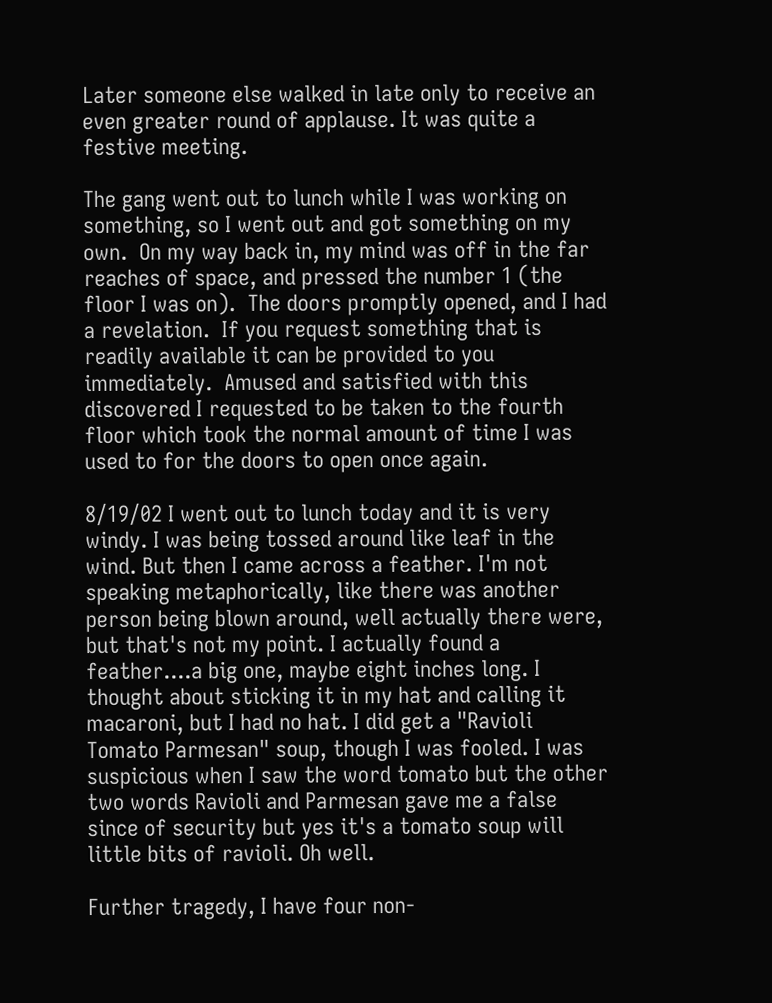Later someone else walked in late only to receive an even greater round of applause. It was quite a festive meeting.

The gang went out to lunch while I was working on something, so I went out and got something on my own.  On my way back in, my mind was off in the far reaches of space, and pressed the number 1 (the floor I was on).  The doors promptly opened, and I had a revelation.  If you request something that is readily available it can be provided to you immediately.  Amused and satisfied with this discovered I requested to be taken to the fourth floor which took the normal amount of time I was used to for the doors to open once again.

8/19/02 I went out to lunch today and it is very windy. I was being tossed around like leaf in the wind. But then I came across a feather. I'm not speaking metaphorically, like there was another person being blown around, well actually there were, but that's not my point. I actually found a feather....a big one, maybe eight inches long. I thought about sticking it in my hat and calling it macaroni, but I had no hat. I did get a "Ravioli Tomato Parmesan" soup, though I was fooled. I was suspicious when I saw the word tomato but the other two words Ravioli and Parmesan gave me a false since of security but yes it's a tomato soup will little bits of ravioli. Oh well.

Further tragedy, I have four non-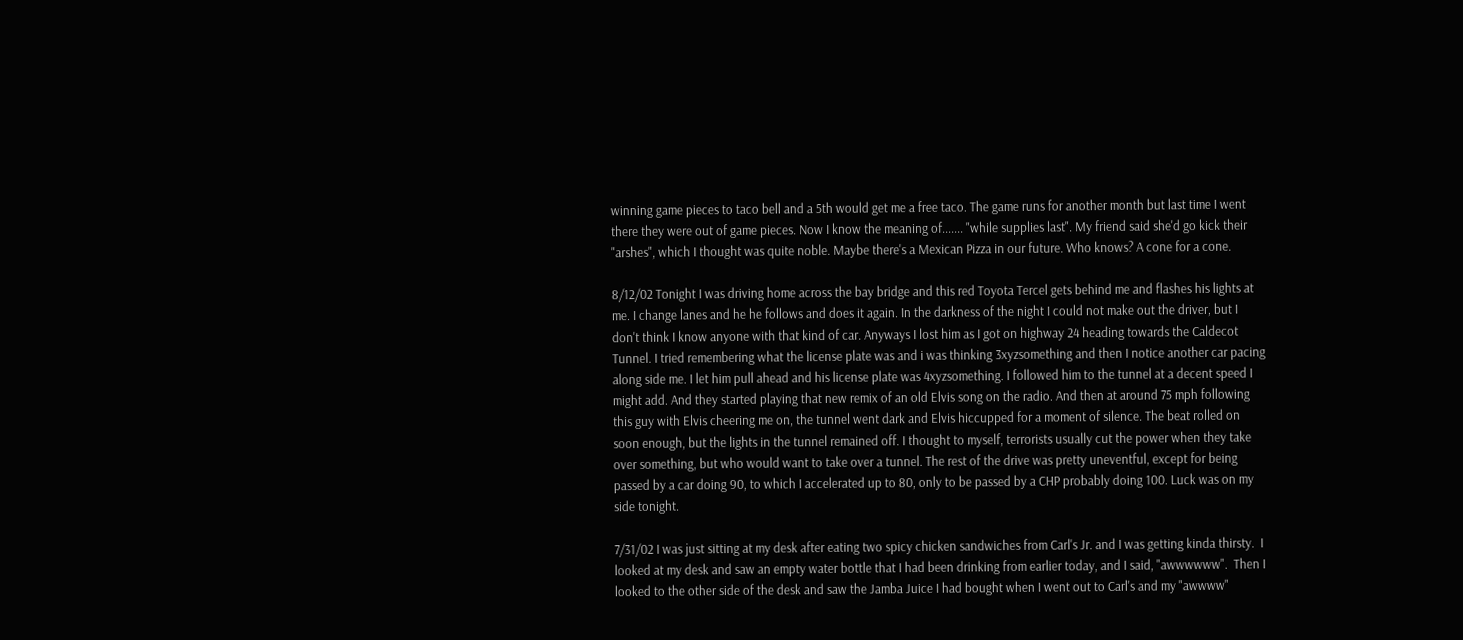winning game pieces to taco bell and a 5th would get me a free taco. The game runs for another month but last time I went there they were out of game pieces. Now I know the meaning of....... "while supplies last". My friend said she'd go kick their "arshes", which I thought was quite noble. Maybe there's a Mexican Pizza in our future. Who knows? A cone for a cone.

8/12/02 Tonight I was driving home across the bay bridge and this red Toyota Tercel gets behind me and flashes his lights at me. I change lanes and he he follows and does it again. In the darkness of the night I could not make out the driver, but I don't think I know anyone with that kind of car. Anyways I lost him as I got on highway 24 heading towards the Caldecot Tunnel. I tried remembering what the license plate was and i was thinking 3xyzsomething and then I notice another car pacing along side me. I let him pull ahead and his license plate was 4xyzsomething. I followed him to the tunnel at a decent speed I might add. And they started playing that new remix of an old Elvis song on the radio. And then at around 75 mph following this guy with Elvis cheering me on, the tunnel went dark and Elvis hiccupped for a moment of silence. The beat rolled on soon enough, but the lights in the tunnel remained off. I thought to myself, terrorists usually cut the power when they take over something, but who would want to take over a tunnel. The rest of the drive was pretty uneventful, except for being passed by a car doing 90, to which I accelerated up to 80, only to be passed by a CHP probably doing 100. Luck was on my side tonight.

7/31/02 I was just sitting at my desk after eating two spicy chicken sandwiches from Carl's Jr. and I was getting kinda thirsty.  I looked at my desk and saw an empty water bottle that I had been drinking from earlier today, and I said, "awwwwww".  Then I looked to the other side of the desk and saw the Jamba Juice I had bought when I went out to Carl's and my "awwww"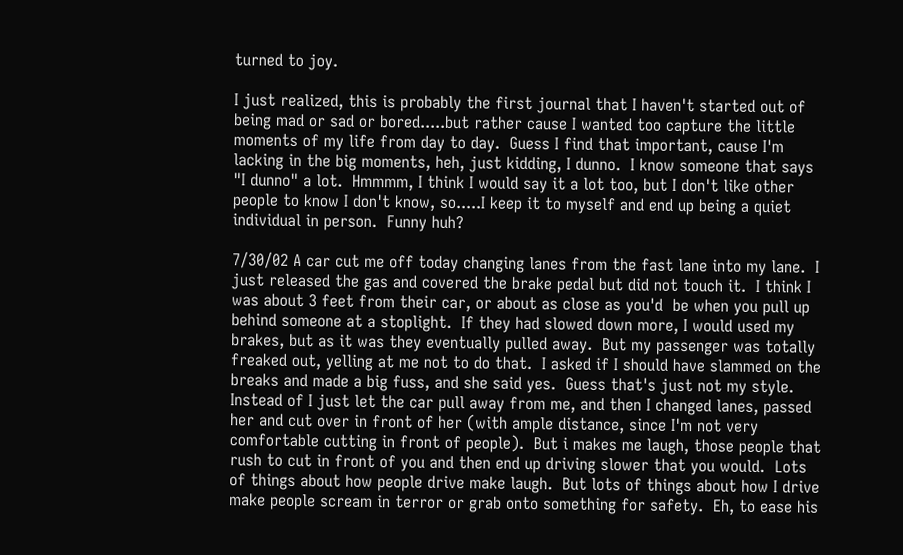turned to joy.

I just realized, this is probably the first journal that I haven't started out of being mad or sad or bored.....but rather cause I wanted too capture the little moments of my life from day to day.  Guess I find that important, cause I'm lacking in the big moments, heh, just kidding, I dunno.  I know someone that says "I dunno" a lot.  Hmmmm, I think I would say it a lot too, but I don't like other people to know I don't know, so.....I keep it to myself and end up being a quiet individual in person.  Funny huh?

7/30/02 A car cut me off today changing lanes from the fast lane into my lane.  I just released the gas and covered the brake pedal but did not touch it.  I think I was about 3 feet from their car, or about as close as you'd  be when you pull up behind someone at a stoplight.  If they had slowed down more, I would used my brakes, but as it was they eventually pulled away.  But my passenger was totally freaked out, yelling at me not to do that.  I asked if I should have slammed on the breaks and made a big fuss, and she said yes.  Guess that's just not my style.  Instead of I just let the car pull away from me, and then I changed lanes, passed her and cut over in front of her (with ample distance, since I'm not very comfortable cutting in front of people).  But i makes me laugh, those people that rush to cut in front of you and then end up driving slower that you would.  Lots of things about how people drive make laugh.  But lots of things about how I drive make people scream in terror or grab onto something for safety.  Eh, to ease his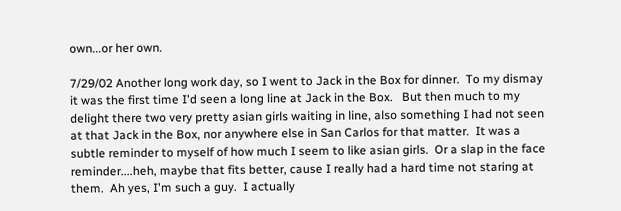own...or her own.

7/29/02 Another long work day, so I went to Jack in the Box for dinner.  To my dismay it was the first time I'd seen a long line at Jack in the Box.   But then much to my delight there two very pretty asian girls waiting in line, also something I had not seen at that Jack in the Box, nor anywhere else in San Carlos for that matter.  It was a subtle reminder to myself of how much I seem to like asian girls.  Or a slap in the face reminder....heh, maybe that fits better, cause I really had a hard time not staring at them.  Ah yes, I'm such a guy.  I actually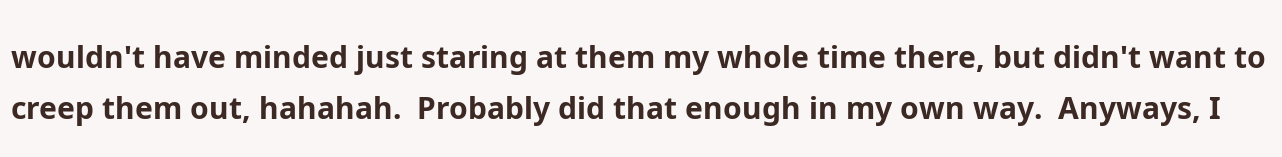wouldn't have minded just staring at them my whole time there, but didn't want to creep them out, hahahah.  Probably did that enough in my own way.  Anyways, I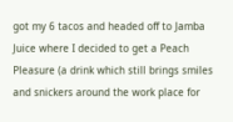got my 6 tacos and headed off to Jamba Juice where I decided to get a Peach Pleasure (a drink which still brings smiles and snickers around the work place for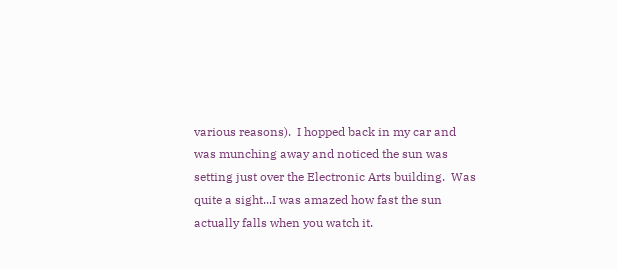various reasons).  I hopped back in my car and was munching away and noticed the sun was setting just over the Electronic Arts building.  Was quite a sight...I was amazed how fast the sun actually falls when you watch it.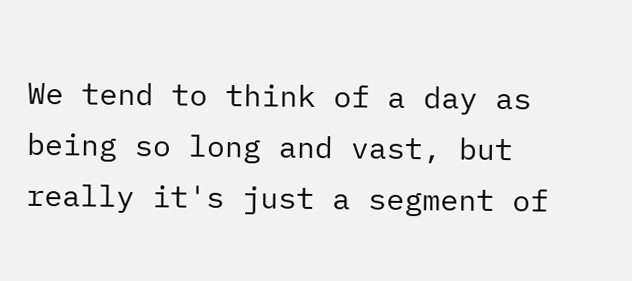We tend to think of a day as being so long and vast, but really it's just a segment of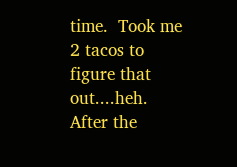time.  Took me 2 tacos to figure that out....heh.  After the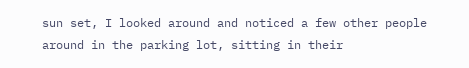sun set, I looked around and noticed a few other people around in the parking lot, sitting in their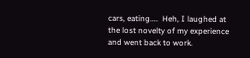cars, eating....  Heh, I laughed at the lost novelty of my experience and went back to work.